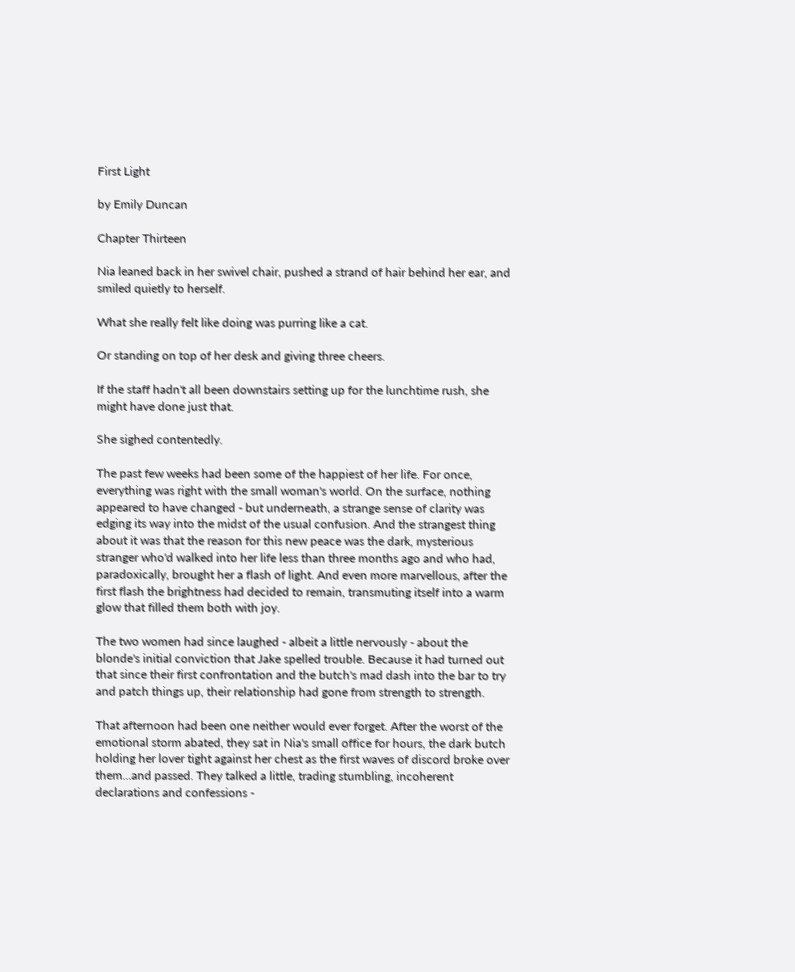First Light

by Emily Duncan

Chapter Thirteen

Nia leaned back in her swivel chair, pushed a strand of hair behind her ear, and smiled quietly to herself.

What she really felt like doing was purring like a cat.

Or standing on top of her desk and giving three cheers.

If the staff hadn't all been downstairs setting up for the lunchtime rush, she might have done just that.

She sighed contentedly.

The past few weeks had been some of the happiest of her life. For once, everything was right with the small woman's world. On the surface, nothing appeared to have changed - but underneath, a strange sense of clarity was edging its way into the midst of the usual confusion. And the strangest thing about it was that the reason for this new peace was the dark, mysterious stranger who'd walked into her life less than three months ago and who had, paradoxically, brought her a flash of light. And even more marvellous, after the first flash the brightness had decided to remain, transmuting itself into a warm glow that filled them both with joy.

The two women had since laughed - albeit a little nervously - about the blonde's initial conviction that Jake spelled trouble. Because it had turned out that since their first confrontation and the butch's mad dash into the bar to try and patch things up, their relationship had gone from strength to strength.

That afternoon had been one neither would ever forget. After the worst of the emotional storm abated, they sat in Nia's small office for hours, the dark butch holding her lover tight against her chest as the first waves of discord broke over them...and passed. They talked a little, trading stumbling, incoherent declarations and confessions -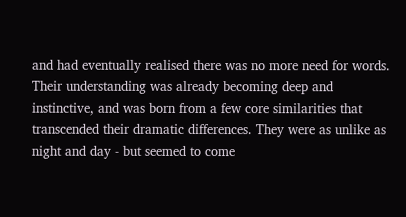and had eventually realised there was no more need for words. Their understanding was already becoming deep and instinctive, and was born from a few core similarities that transcended their dramatic differences. They were as unlike as night and day - but seemed to come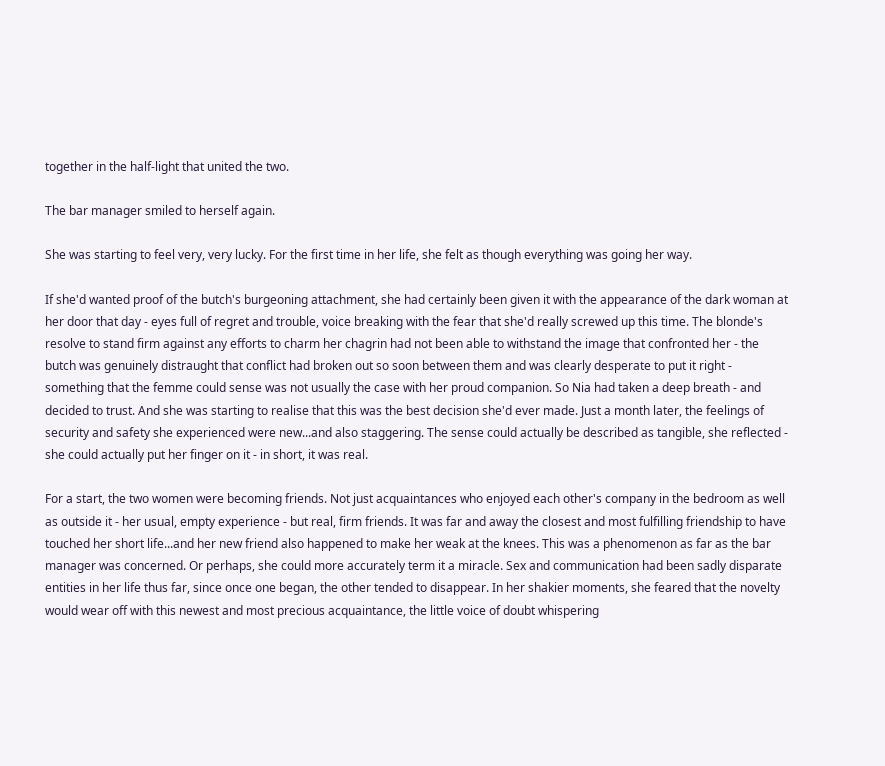together in the half-light that united the two.

The bar manager smiled to herself again.

She was starting to feel very, very lucky. For the first time in her life, she felt as though everything was going her way.

If she'd wanted proof of the butch's burgeoning attachment, she had certainly been given it with the appearance of the dark woman at her door that day - eyes full of regret and trouble, voice breaking with the fear that she'd really screwed up this time. The blonde's resolve to stand firm against any efforts to charm her chagrin had not been able to withstand the image that confronted her - the butch was genuinely distraught that conflict had broken out so soon between them and was clearly desperate to put it right - something that the femme could sense was not usually the case with her proud companion. So Nia had taken a deep breath - and decided to trust. And she was starting to realise that this was the best decision she'd ever made. Just a month later, the feelings of security and safety she experienced were new...and also staggering. The sense could actually be described as tangible, she reflected - she could actually put her finger on it - in short, it was real.

For a start, the two women were becoming friends. Not just acquaintances who enjoyed each other's company in the bedroom as well as outside it - her usual, empty experience - but real, firm friends. It was far and away the closest and most fulfilling friendship to have touched her short life...and her new friend also happened to make her weak at the knees. This was a phenomenon as far as the bar manager was concerned. Or perhaps, she could more accurately term it a miracle. Sex and communication had been sadly disparate entities in her life thus far, since once one began, the other tended to disappear. In her shakier moments, she feared that the novelty would wear off with this newest and most precious acquaintance, the little voice of doubt whispering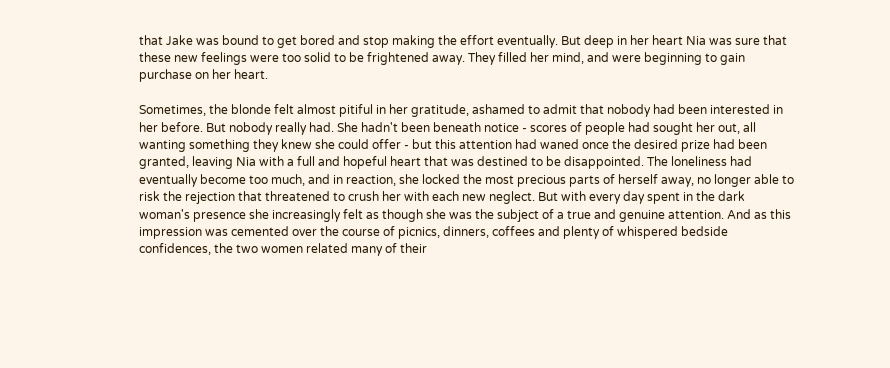that Jake was bound to get bored and stop making the effort eventually. But deep in her heart Nia was sure that these new feelings were too solid to be frightened away. They filled her mind, and were beginning to gain purchase on her heart.

Sometimes, the blonde felt almost pitiful in her gratitude, ashamed to admit that nobody had been interested in her before. But nobody really had. She hadn't been beneath notice - scores of people had sought her out, all wanting something they knew she could offer - but this attention had waned once the desired prize had been granted, leaving Nia with a full and hopeful heart that was destined to be disappointed. The loneliness had eventually become too much, and in reaction, she locked the most precious parts of herself away, no longer able to risk the rejection that threatened to crush her with each new neglect. But with every day spent in the dark woman's presence she increasingly felt as though she was the subject of a true and genuine attention. And as this impression was cemented over the course of picnics, dinners, coffees and plenty of whispered bedside confidences, the two women related many of their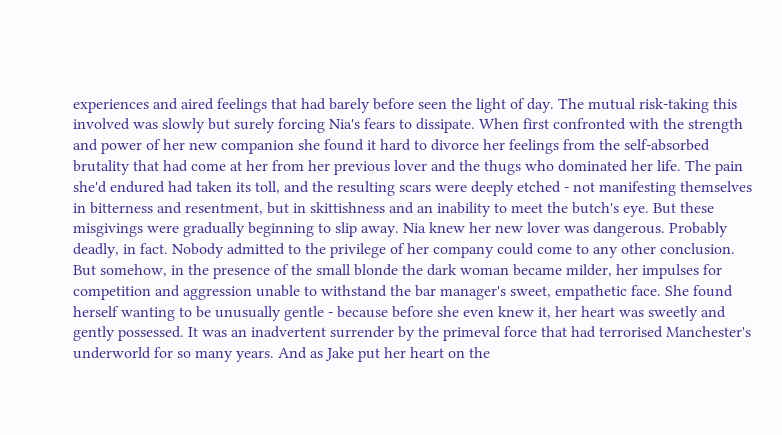experiences and aired feelings that had barely before seen the light of day. The mutual risk-taking this involved was slowly but surely forcing Nia's fears to dissipate. When first confronted with the strength and power of her new companion she found it hard to divorce her feelings from the self-absorbed brutality that had come at her from her previous lover and the thugs who dominated her life. The pain she'd endured had taken its toll, and the resulting scars were deeply etched - not manifesting themselves in bitterness and resentment, but in skittishness and an inability to meet the butch's eye. But these misgivings were gradually beginning to slip away. Nia knew her new lover was dangerous. Probably deadly, in fact. Nobody admitted to the privilege of her company could come to any other conclusion. But somehow, in the presence of the small blonde the dark woman became milder, her impulses for competition and aggression unable to withstand the bar manager's sweet, empathetic face. She found herself wanting to be unusually gentle - because before she even knew it, her heart was sweetly and gently possessed. It was an inadvertent surrender by the primeval force that had terrorised Manchester's underworld for so many years. And as Jake put her heart on the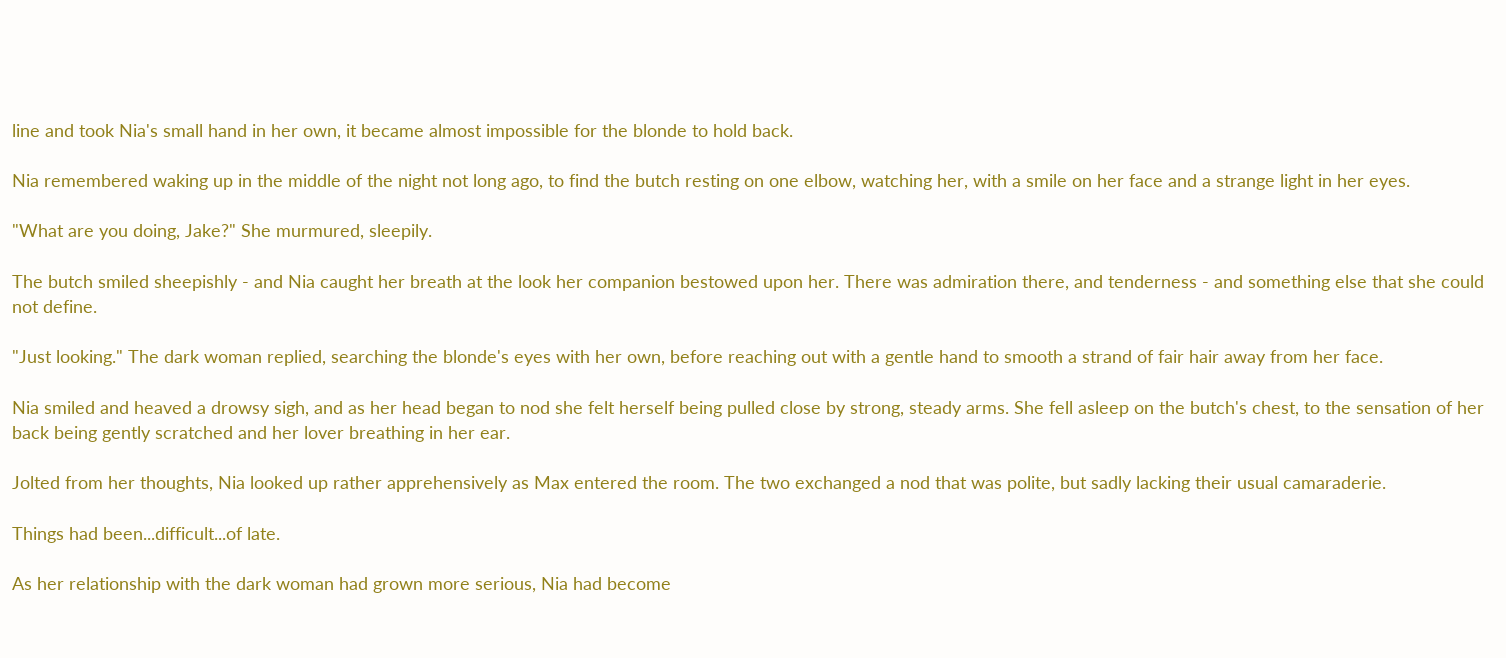line and took Nia's small hand in her own, it became almost impossible for the blonde to hold back.

Nia remembered waking up in the middle of the night not long ago, to find the butch resting on one elbow, watching her, with a smile on her face and a strange light in her eyes.

"What are you doing, Jake?" She murmured, sleepily.

The butch smiled sheepishly - and Nia caught her breath at the look her companion bestowed upon her. There was admiration there, and tenderness - and something else that she could not define.

"Just looking." The dark woman replied, searching the blonde's eyes with her own, before reaching out with a gentle hand to smooth a strand of fair hair away from her face.

Nia smiled and heaved a drowsy sigh, and as her head began to nod she felt herself being pulled close by strong, steady arms. She fell asleep on the butch's chest, to the sensation of her back being gently scratched and her lover breathing in her ear.

Jolted from her thoughts, Nia looked up rather apprehensively as Max entered the room. The two exchanged a nod that was polite, but sadly lacking their usual camaraderie.

Things had been...difficult...of late.

As her relationship with the dark woman had grown more serious, Nia had become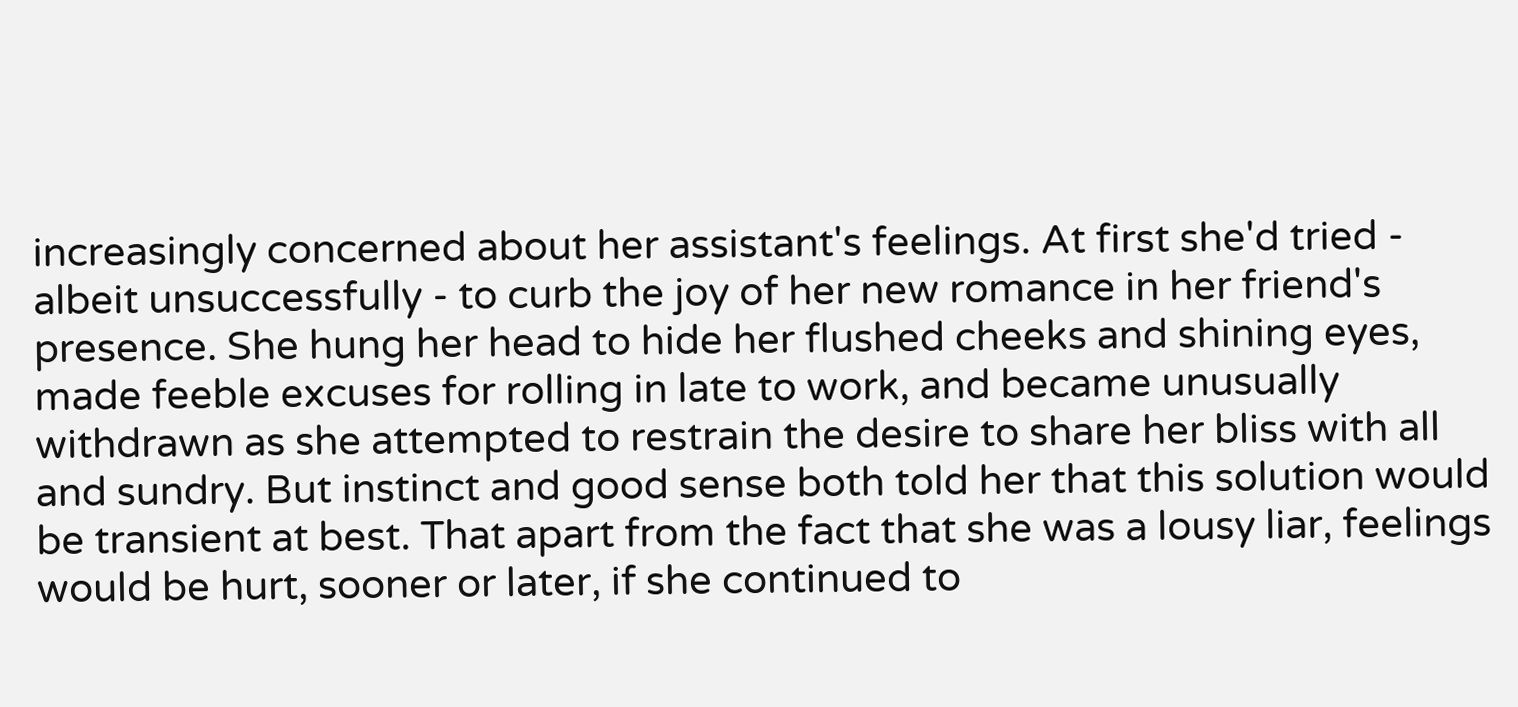increasingly concerned about her assistant's feelings. At first she'd tried - albeit unsuccessfully - to curb the joy of her new romance in her friend's presence. She hung her head to hide her flushed cheeks and shining eyes, made feeble excuses for rolling in late to work, and became unusually withdrawn as she attempted to restrain the desire to share her bliss with all and sundry. But instinct and good sense both told her that this solution would be transient at best. That apart from the fact that she was a lousy liar, feelings would be hurt, sooner or later, if she continued to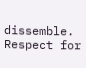dissemble. Respect for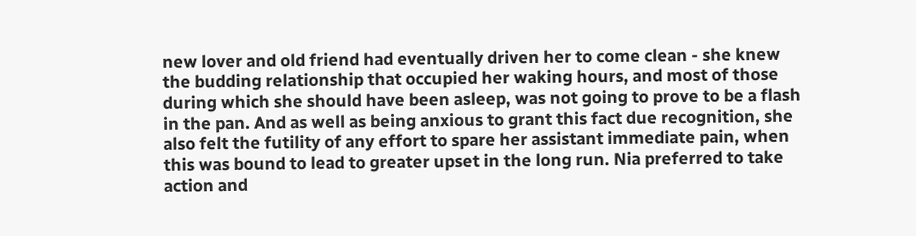new lover and old friend had eventually driven her to come clean - she knew the budding relationship that occupied her waking hours, and most of those during which she should have been asleep, was not going to prove to be a flash in the pan. And as well as being anxious to grant this fact due recognition, she also felt the futility of any effort to spare her assistant immediate pain, when this was bound to lead to greater upset in the long run. Nia preferred to take action and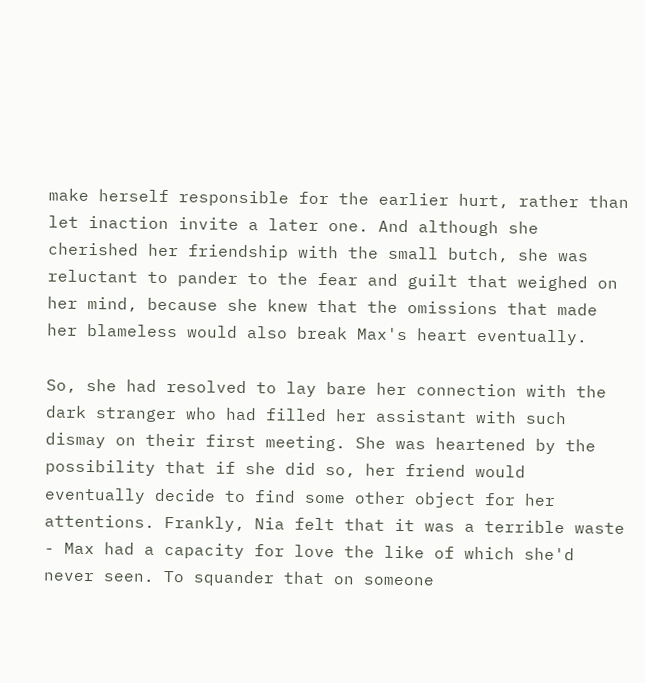make herself responsible for the earlier hurt, rather than let inaction invite a later one. And although she cherished her friendship with the small butch, she was reluctant to pander to the fear and guilt that weighed on her mind, because she knew that the omissions that made her blameless would also break Max's heart eventually.

So, she had resolved to lay bare her connection with the dark stranger who had filled her assistant with such dismay on their first meeting. She was heartened by the possibility that if she did so, her friend would eventually decide to find some other object for her attentions. Frankly, Nia felt that it was a terrible waste - Max had a capacity for love the like of which she'd never seen. To squander that on someone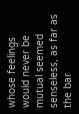whose feelings would never be mutual seemed senseless, as far as the bar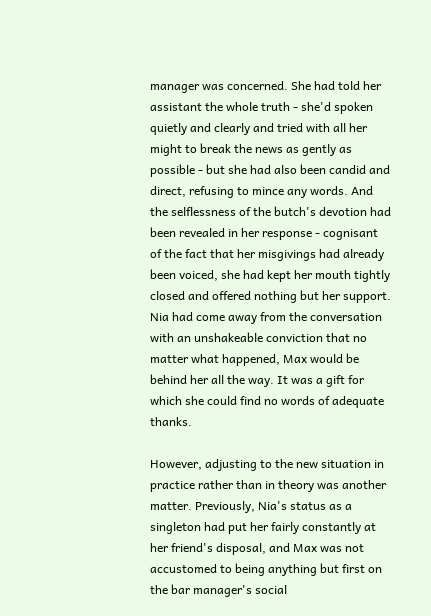manager was concerned. She had told her assistant the whole truth - she'd spoken quietly and clearly and tried with all her might to break the news as gently as possible - but she had also been candid and direct, refusing to mince any words. And the selflessness of the butch's devotion had been revealed in her response - cognisant of the fact that her misgivings had already been voiced, she had kept her mouth tightly closed and offered nothing but her support. Nia had come away from the conversation with an unshakeable conviction that no matter what happened, Max would be behind her all the way. It was a gift for which she could find no words of adequate thanks.

However, adjusting to the new situation in practice rather than in theory was another matter. Previously, Nia's status as a singleton had put her fairly constantly at her friend's disposal, and Max was not accustomed to being anything but first on the bar manager's social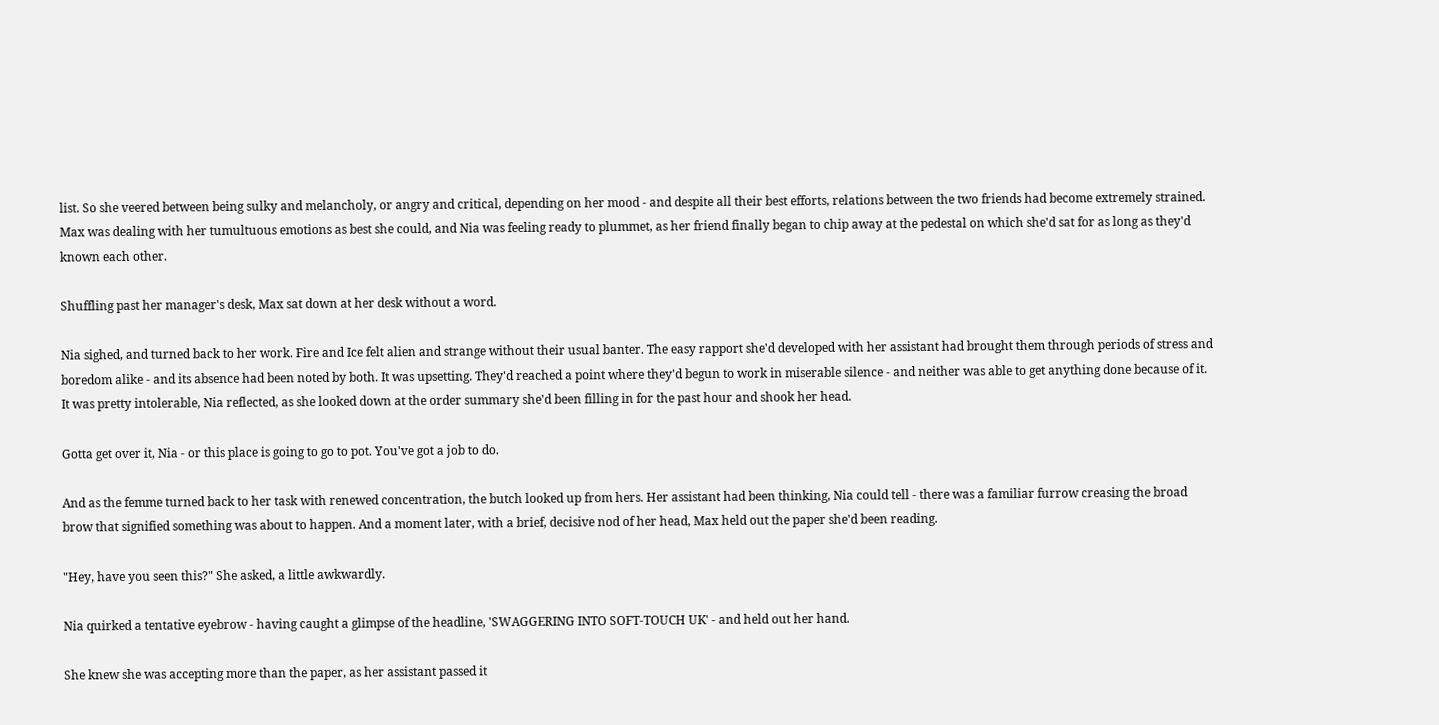list. So she veered between being sulky and melancholy, or angry and critical, depending on her mood - and despite all their best efforts, relations between the two friends had become extremely strained. Max was dealing with her tumultuous emotions as best she could, and Nia was feeling ready to plummet, as her friend finally began to chip away at the pedestal on which she'd sat for as long as they'd known each other.

Shuffling past her manager's desk, Max sat down at her desk without a word.

Nia sighed, and turned back to her work. Fire and Ice felt alien and strange without their usual banter. The easy rapport she'd developed with her assistant had brought them through periods of stress and boredom alike - and its absence had been noted by both. It was upsetting. They'd reached a point where they'd begun to work in miserable silence - and neither was able to get anything done because of it. It was pretty intolerable, Nia reflected, as she looked down at the order summary she'd been filling in for the past hour and shook her head.

Gotta get over it, Nia - or this place is going to go to pot. You've got a job to do.

And as the femme turned back to her task with renewed concentration, the butch looked up from hers. Her assistant had been thinking, Nia could tell - there was a familiar furrow creasing the broad brow that signified something was about to happen. And a moment later, with a brief, decisive nod of her head, Max held out the paper she'd been reading.

"Hey, have you seen this?" She asked, a little awkwardly.

Nia quirked a tentative eyebrow - having caught a glimpse of the headline, 'SWAGGERING INTO SOFT-TOUCH UK' - and held out her hand.

She knew she was accepting more than the paper, as her assistant passed it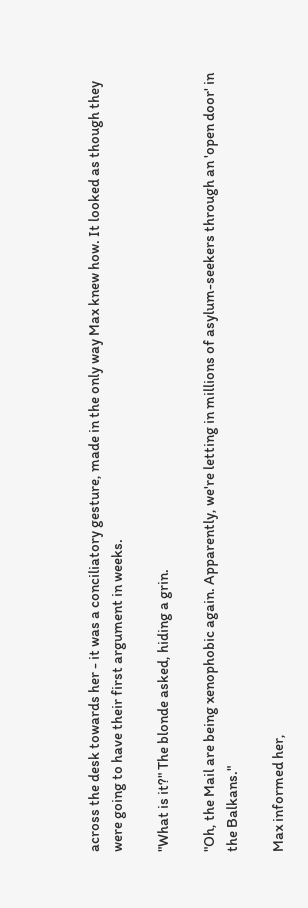across the desk towards her - it was a conciliatory gesture, made in the only way Max knew how. It looked as though they were going to have their first argument in weeks.

"What is it?" The blonde asked, hiding a grin.

"Oh, the Mail are being xenophobic again. Apparently, we're letting in millions of asylum-seekers through an 'open door' in the Balkans."

Max informed her,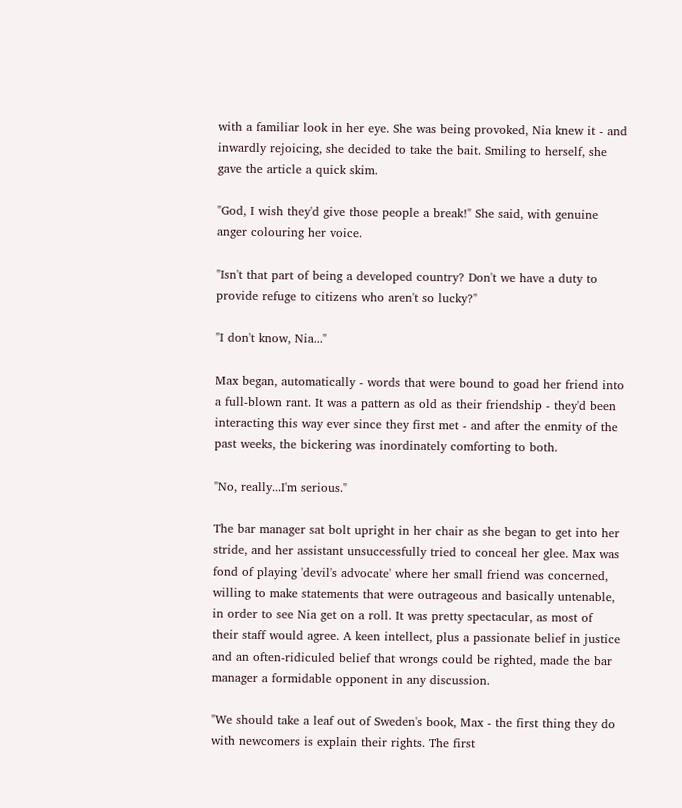with a familiar look in her eye. She was being provoked, Nia knew it - and inwardly rejoicing, she decided to take the bait. Smiling to herself, she gave the article a quick skim.

"God, I wish they'd give those people a break!" She said, with genuine anger colouring her voice.

"Isn't that part of being a developed country? Don't we have a duty to provide refuge to citizens who aren't so lucky?"

"I don't know, Nia..."

Max began, automatically - words that were bound to goad her friend into a full-blown rant. It was a pattern as old as their friendship - they'd been interacting this way ever since they first met - and after the enmity of the past weeks, the bickering was inordinately comforting to both.

"No, really...I'm serious."

The bar manager sat bolt upright in her chair as she began to get into her stride, and her assistant unsuccessfully tried to conceal her glee. Max was fond of playing 'devil's advocate' where her small friend was concerned, willing to make statements that were outrageous and basically untenable, in order to see Nia get on a roll. It was pretty spectacular, as most of their staff would agree. A keen intellect, plus a passionate belief in justice and an often-ridiculed belief that wrongs could be righted, made the bar manager a formidable opponent in any discussion.

"We should take a leaf out of Sweden's book, Max - the first thing they do with newcomers is explain their rights. The first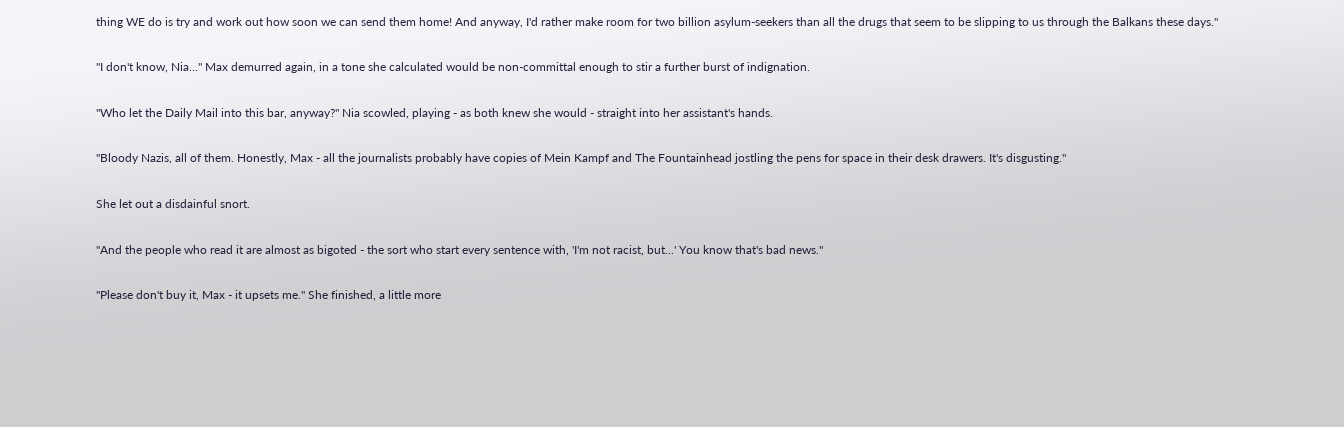thing WE do is try and work out how soon we can send them home! And anyway, I'd rather make room for two billion asylum-seekers than all the drugs that seem to be slipping to us through the Balkans these days."

"I don't know, Nia..." Max demurred again, in a tone she calculated would be non-committal enough to stir a further burst of indignation.

"Who let the Daily Mail into this bar, anyway?" Nia scowled, playing - as both knew she would - straight into her assistant's hands.

"Bloody Nazis, all of them. Honestly, Max - all the journalists probably have copies of Mein Kampf and The Fountainhead jostling the pens for space in their desk drawers. It's disgusting."

She let out a disdainful snort.

"And the people who read it are almost as bigoted - the sort who start every sentence with, 'I'm not racist, but...' You know that's bad news."

"Please don't buy it, Max - it upsets me." She finished, a little more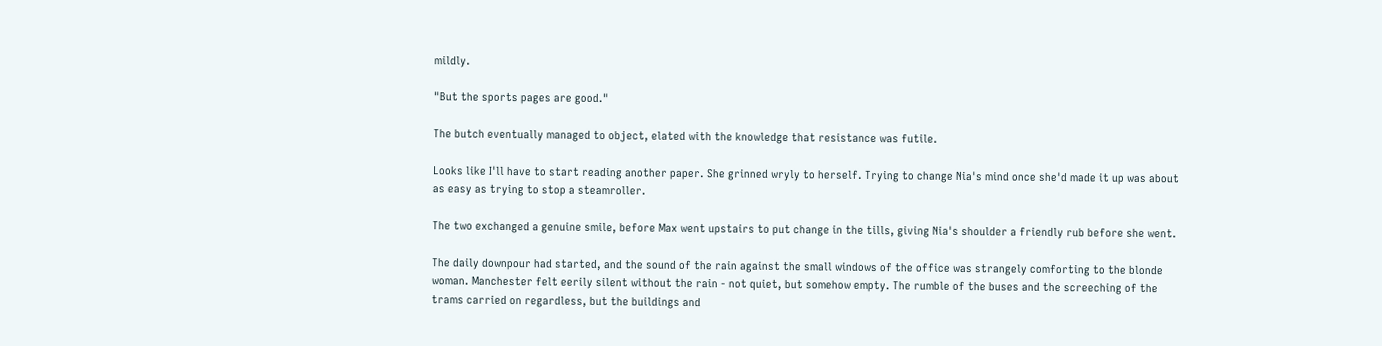mildly.

"But the sports pages are good."

The butch eventually managed to object, elated with the knowledge that resistance was futile.

Looks like I'll have to start reading another paper. She grinned wryly to herself. Trying to change Nia's mind once she'd made it up was about as easy as trying to stop a steamroller.

The two exchanged a genuine smile, before Max went upstairs to put change in the tills, giving Nia's shoulder a friendly rub before she went.

The daily downpour had started, and the sound of the rain against the small windows of the office was strangely comforting to the blonde woman. Manchester felt eerily silent without the rain - not quiet, but somehow empty. The rumble of the buses and the screeching of the trams carried on regardless, but the buildings and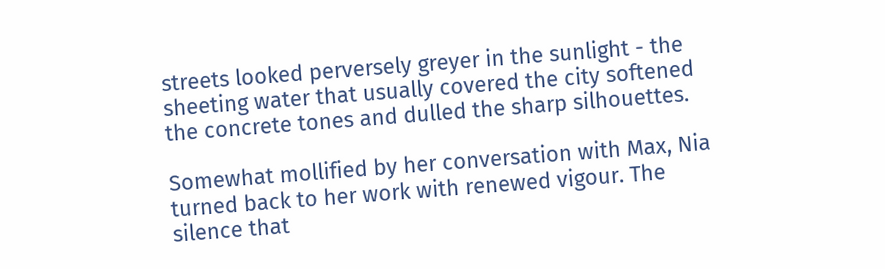streets looked perversely greyer in the sunlight - the sheeting water that usually covered the city softened the concrete tones and dulled the sharp silhouettes.

Somewhat mollified by her conversation with Max, Nia turned back to her work with renewed vigour. The silence that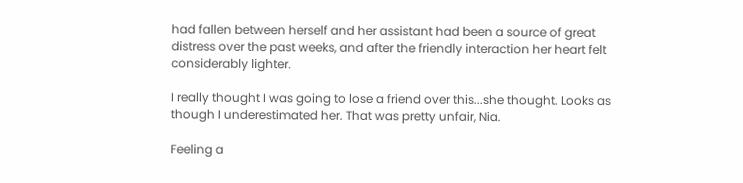had fallen between herself and her assistant had been a source of great distress over the past weeks, and after the friendly interaction her heart felt considerably lighter.

I really thought I was going to lose a friend over this...she thought. Looks as though I underestimated her. That was pretty unfair, Nia.

Feeling a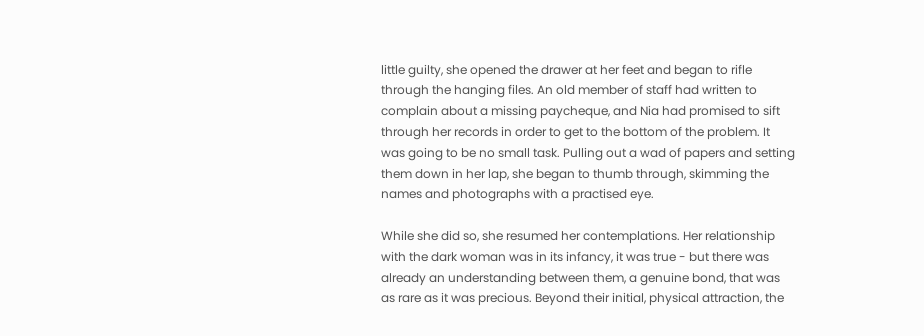little guilty, she opened the drawer at her feet and began to rifle through the hanging files. An old member of staff had written to complain about a missing paycheque, and Nia had promised to sift through her records in order to get to the bottom of the problem. It was going to be no small task. Pulling out a wad of papers and setting them down in her lap, she began to thumb through, skimming the names and photographs with a practised eye.

While she did so, she resumed her contemplations. Her relationship with the dark woman was in its infancy, it was true - but there was already an understanding between them, a genuine bond, that was as rare as it was precious. Beyond their initial, physical attraction, the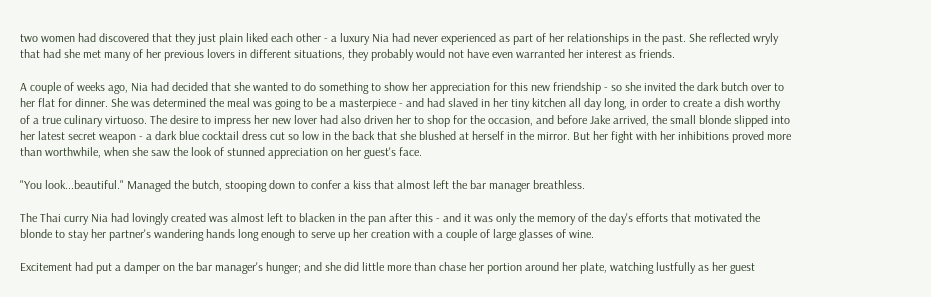two women had discovered that they just plain liked each other - a luxury Nia had never experienced as part of her relationships in the past. She reflected wryly that had she met many of her previous lovers in different situations, they probably would not have even warranted her interest as friends.

A couple of weeks ago, Nia had decided that she wanted to do something to show her appreciation for this new friendship - so she invited the dark butch over to her flat for dinner. She was determined the meal was going to be a masterpiece - and had slaved in her tiny kitchen all day long, in order to create a dish worthy of a true culinary virtuoso. The desire to impress her new lover had also driven her to shop for the occasion, and before Jake arrived, the small blonde slipped into her latest secret weapon - a dark blue cocktail dress cut so low in the back that she blushed at herself in the mirror. But her fight with her inhibitions proved more than worthwhile, when she saw the look of stunned appreciation on her guest's face.

"You look...beautiful." Managed the butch, stooping down to confer a kiss that almost left the bar manager breathless.

The Thai curry Nia had lovingly created was almost left to blacken in the pan after this - and it was only the memory of the day's efforts that motivated the blonde to stay her partner's wandering hands long enough to serve up her creation with a couple of large glasses of wine.

Excitement had put a damper on the bar manager's hunger; and she did little more than chase her portion around her plate, watching lustfully as her guest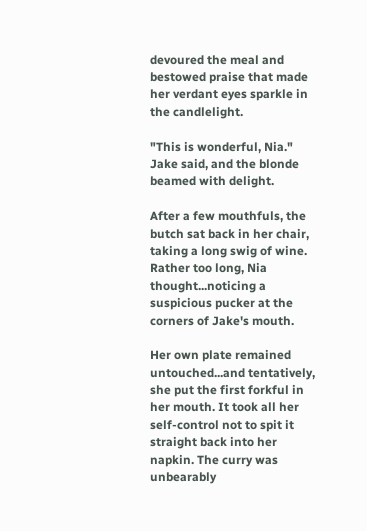devoured the meal and bestowed praise that made her verdant eyes sparkle in the candlelight.

"This is wonderful, Nia." Jake said, and the blonde beamed with delight.

After a few mouthfuls, the butch sat back in her chair, taking a long swig of wine. Rather too long, Nia thought...noticing a suspicious pucker at the corners of Jake's mouth.

Her own plate remained untouched...and tentatively, she put the first forkful in her mouth. It took all her self-control not to spit it straight back into her napkin. The curry was unbearably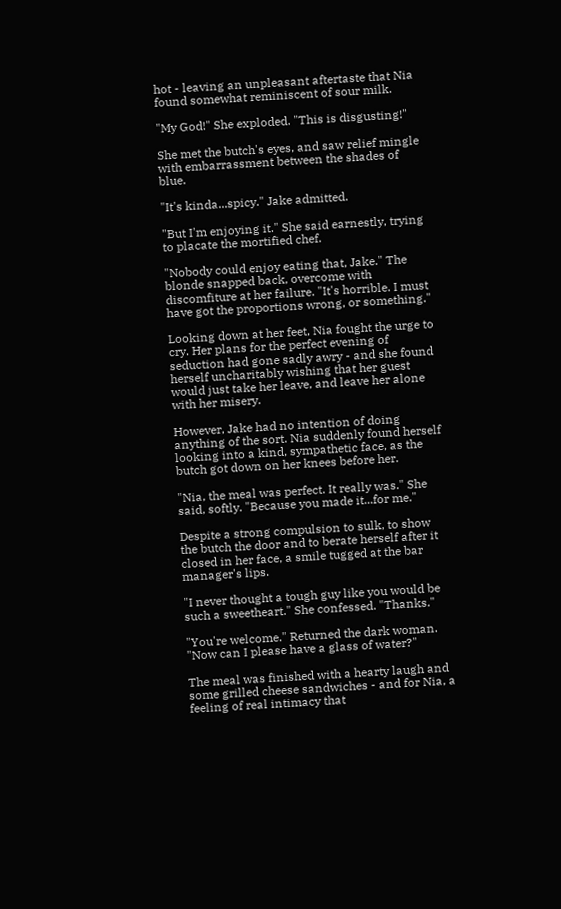hot - leaving an unpleasant aftertaste that Nia found somewhat reminiscent of sour milk.

"My God!" She exploded. "This is disgusting!"

She met the butch's eyes, and saw relief mingle with embarrassment between the shades of blue.

"It's kinda...spicy." Jake admitted.

"But I'm enjoying it." She said earnestly, trying to placate the mortified chef.

"Nobody could enjoy eating that, Jake." The blonde snapped back, overcome with discomfiture at her failure. "It's horrible. I must have got the proportions wrong, or something."

Looking down at her feet, Nia fought the urge to cry. Her plans for the perfect evening of seduction had gone sadly awry - and she found herself uncharitably wishing that her guest would just take her leave, and leave her alone with her misery.

However, Jake had no intention of doing anything of the sort. Nia suddenly found herself looking into a kind, sympathetic face, as the butch got down on her knees before her.

"Nia, the meal was perfect. It really was." She said, softly. "Because you made it...for me."

Despite a strong compulsion to sulk, to show the butch the door and to berate herself after it closed in her face, a smile tugged at the bar manager's lips.

"I never thought a tough guy like you would be such a sweetheart." She confessed. "Thanks."

"You're welcome." Returned the dark woman. "Now can I please have a glass of water?"

The meal was finished with a hearty laugh and some grilled cheese sandwiches - and for Nia, a feeling of real intimacy that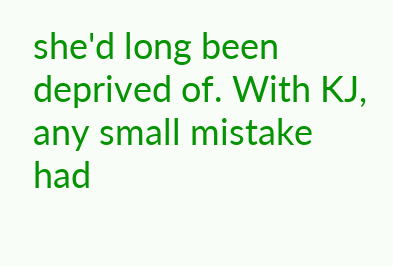she'd long been deprived of. With KJ, any small mistake had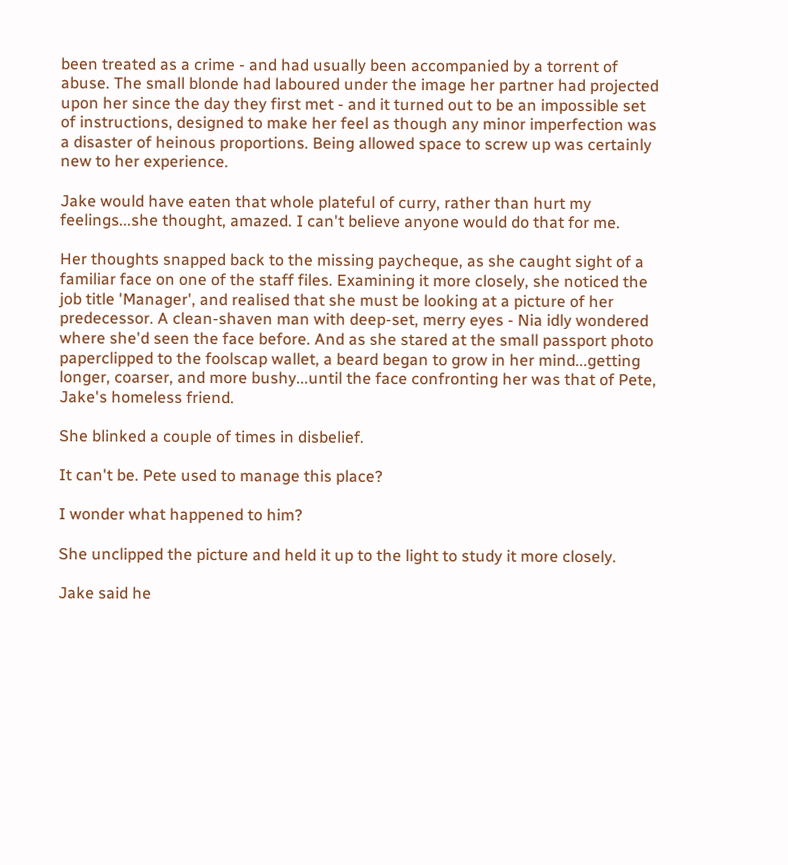been treated as a crime - and had usually been accompanied by a torrent of abuse. The small blonde had laboured under the image her partner had projected upon her since the day they first met - and it turned out to be an impossible set of instructions, designed to make her feel as though any minor imperfection was a disaster of heinous proportions. Being allowed space to screw up was certainly new to her experience.

Jake would have eaten that whole plateful of curry, rather than hurt my feelings...she thought, amazed. I can't believe anyone would do that for me.

Her thoughts snapped back to the missing paycheque, as she caught sight of a familiar face on one of the staff files. Examining it more closely, she noticed the job title 'Manager', and realised that she must be looking at a picture of her predecessor. A clean-shaven man with deep-set, merry eyes - Nia idly wondered where she'd seen the face before. And as she stared at the small passport photo paperclipped to the foolscap wallet, a beard began to grow in her mind...getting longer, coarser, and more bushy...until the face confronting her was that of Pete, Jake's homeless friend.

She blinked a couple of times in disbelief.

It can't be. Pete used to manage this place?

I wonder what happened to him?

She unclipped the picture and held it up to the light to study it more closely.

Jake said he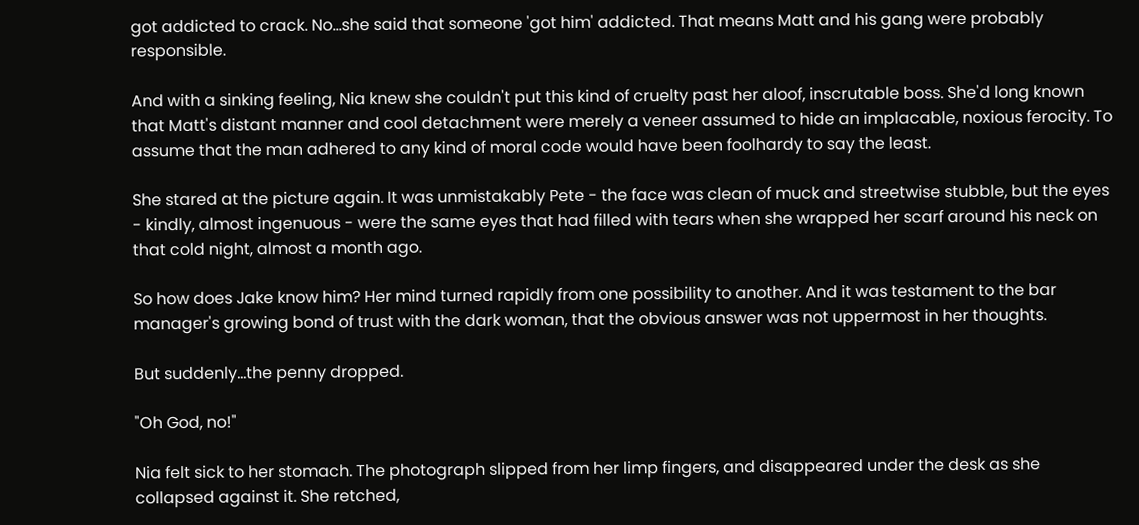got addicted to crack. No...she said that someone 'got him' addicted. That means Matt and his gang were probably responsible.

And with a sinking feeling, Nia knew she couldn't put this kind of cruelty past her aloof, inscrutable boss. She'd long known that Matt's distant manner and cool detachment were merely a veneer assumed to hide an implacable, noxious ferocity. To assume that the man adhered to any kind of moral code would have been foolhardy to say the least.

She stared at the picture again. It was unmistakably Pete - the face was clean of muck and streetwise stubble, but the eyes - kindly, almost ingenuous - were the same eyes that had filled with tears when she wrapped her scarf around his neck on that cold night, almost a month ago.

So how does Jake know him? Her mind turned rapidly from one possibility to another. And it was testament to the bar manager's growing bond of trust with the dark woman, that the obvious answer was not uppermost in her thoughts.

But suddenly...the penny dropped.

"Oh God, no!"

Nia felt sick to her stomach. The photograph slipped from her limp fingers, and disappeared under the desk as she collapsed against it. She retched,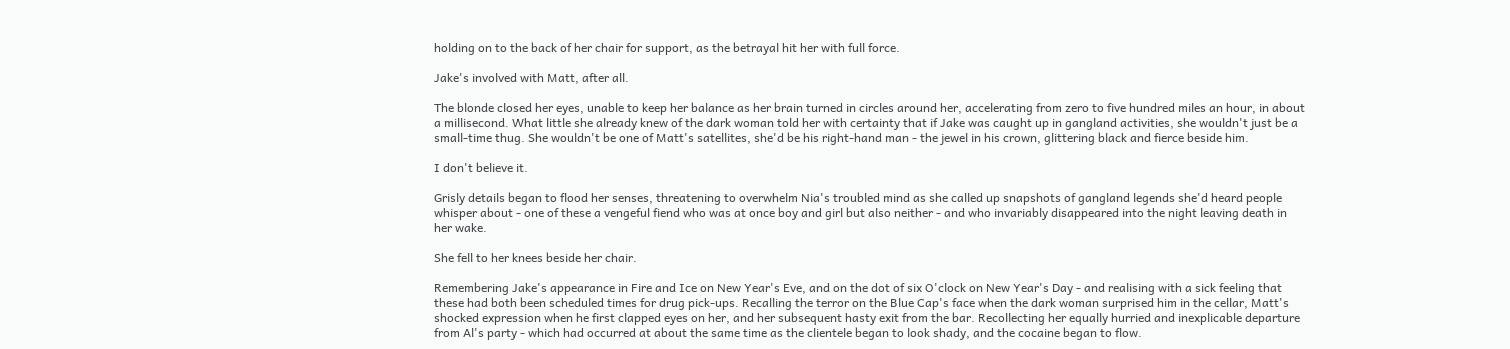holding on to the back of her chair for support, as the betrayal hit her with full force.

Jake's involved with Matt, after all.

The blonde closed her eyes, unable to keep her balance as her brain turned in circles around her, accelerating from zero to five hundred miles an hour, in about a millisecond. What little she already knew of the dark woman told her with certainty that if Jake was caught up in gangland activities, she wouldn't just be a small-time thug. She wouldn't be one of Matt's satellites, she'd be his right-hand man - the jewel in his crown, glittering black and fierce beside him.

I don't believe it.

Grisly details began to flood her senses, threatening to overwhelm Nia's troubled mind as she called up snapshots of gangland legends she'd heard people whisper about - one of these a vengeful fiend who was at once boy and girl but also neither - and who invariably disappeared into the night leaving death in her wake.

She fell to her knees beside her chair.

Remembering Jake's appearance in Fire and Ice on New Year's Eve, and on the dot of six O'clock on New Year's Day - and realising with a sick feeling that these had both been scheduled times for drug pick-ups. Recalling the terror on the Blue Cap's face when the dark woman surprised him in the cellar, Matt's shocked expression when he first clapped eyes on her, and her subsequent hasty exit from the bar. Recollecting her equally hurried and inexplicable departure from Al's party - which had occurred at about the same time as the clientele began to look shady, and the cocaine began to flow.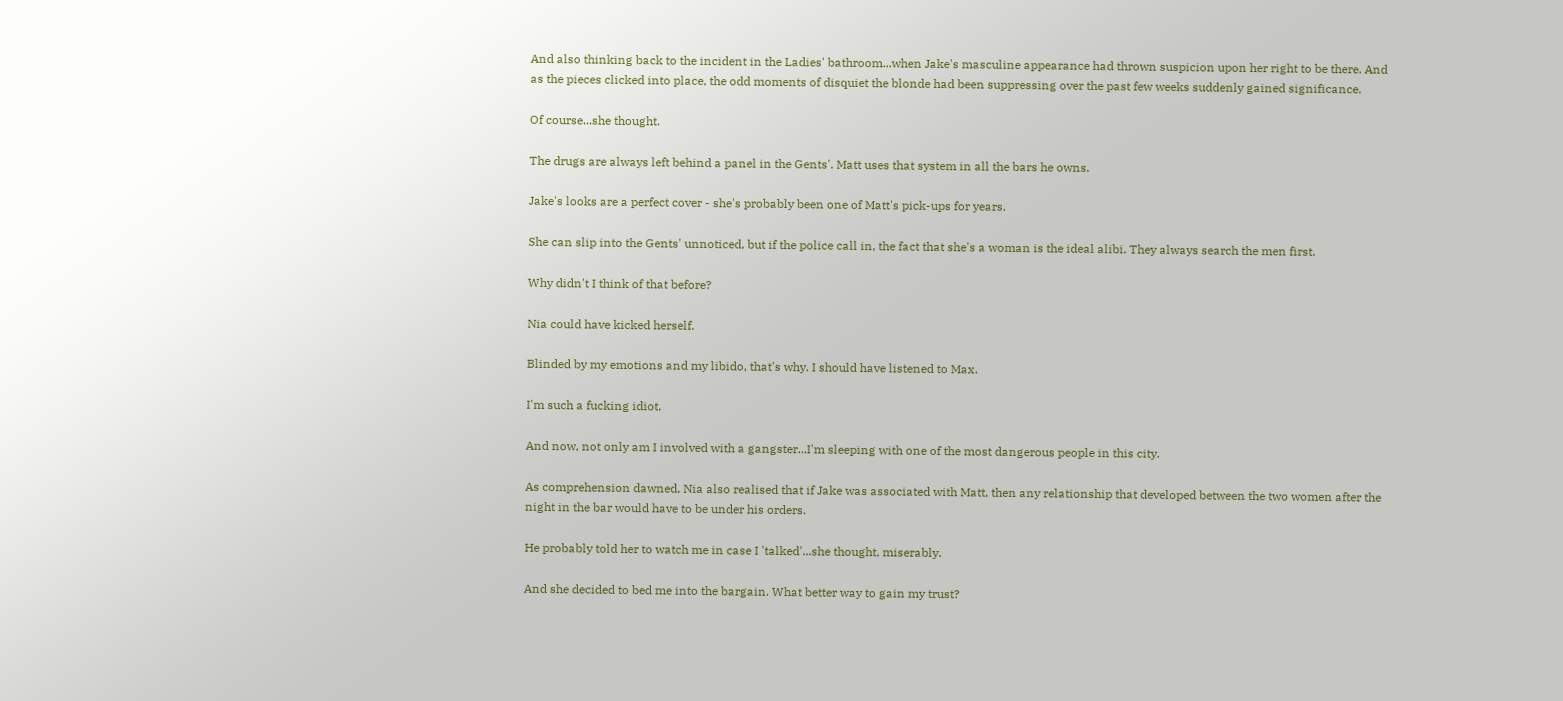And also thinking back to the incident in the Ladies' bathroom...when Jake's masculine appearance had thrown suspicion upon her right to be there. And as the pieces clicked into place, the odd moments of disquiet the blonde had been suppressing over the past few weeks suddenly gained significance.

Of course...she thought.

The drugs are always left behind a panel in the Gents'. Matt uses that system in all the bars he owns.

Jake's looks are a perfect cover - she's probably been one of Matt's pick-ups for years.

She can slip into the Gents' unnoticed, but if the police call in, the fact that she's a woman is the ideal alibi. They always search the men first.

Why didn't I think of that before?

Nia could have kicked herself.

Blinded by my emotions and my libido, that's why. I should have listened to Max.

I'm such a fucking idiot.

And now, not only am I involved with a gangster...I'm sleeping with one of the most dangerous people in this city.

As comprehension dawned, Nia also realised that if Jake was associated with Matt, then any relationship that developed between the two women after the night in the bar would have to be under his orders.

He probably told her to watch me in case I 'talked'...she thought, miserably.

And she decided to bed me into the bargain. What better way to gain my trust?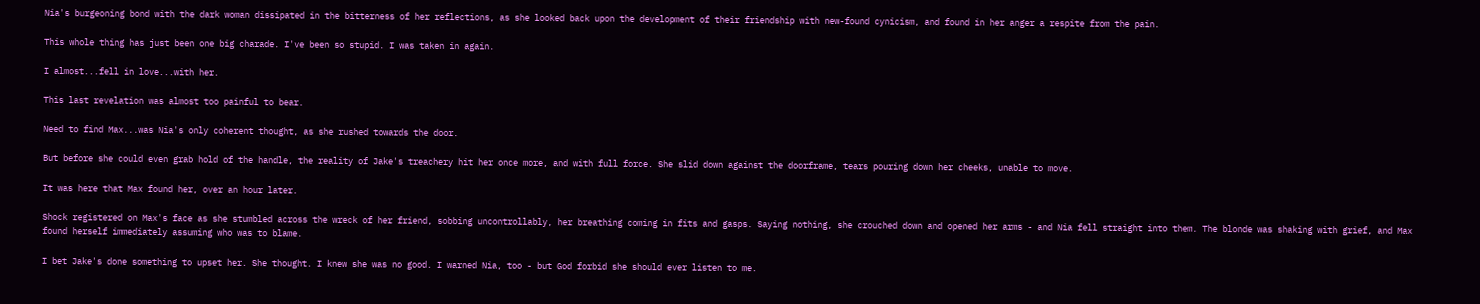Nia's burgeoning bond with the dark woman dissipated in the bitterness of her reflections, as she looked back upon the development of their friendship with new-found cynicism, and found in her anger a respite from the pain.

This whole thing has just been one big charade. I've been so stupid. I was taken in again.

I almost...fell in love...with her.

This last revelation was almost too painful to bear.

Need to find Max...was Nia's only coherent thought, as she rushed towards the door.

But before she could even grab hold of the handle, the reality of Jake's treachery hit her once more, and with full force. She slid down against the doorframe, tears pouring down her cheeks, unable to move.

It was here that Max found her, over an hour later.

Shock registered on Max's face as she stumbled across the wreck of her friend, sobbing uncontrollably, her breathing coming in fits and gasps. Saying nothing, she crouched down and opened her arms - and Nia fell straight into them. The blonde was shaking with grief, and Max found herself immediately assuming who was to blame.

I bet Jake's done something to upset her. She thought. I knew she was no good. I warned Nia, too - but God forbid she should ever listen to me.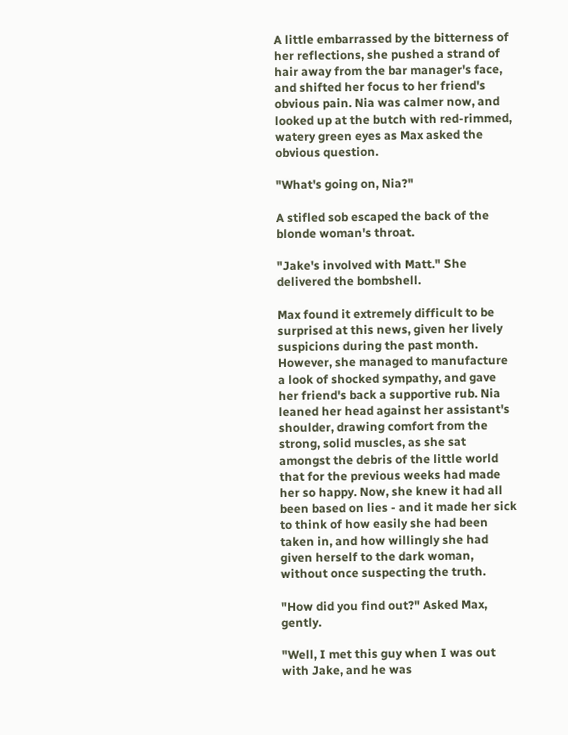A little embarrassed by the bitterness of her reflections, she pushed a strand of hair away from the bar manager's face, and shifted her focus to her friend's obvious pain. Nia was calmer now, and looked up at the butch with red-rimmed, watery green eyes as Max asked the obvious question.

"What's going on, Nia?"

A stifled sob escaped the back of the blonde woman's throat.

"Jake's involved with Matt." She delivered the bombshell.

Max found it extremely difficult to be surprised at this news, given her lively suspicions during the past month. However, she managed to manufacture a look of shocked sympathy, and gave her friend's back a supportive rub. Nia leaned her head against her assistant's shoulder, drawing comfort from the strong, solid muscles, as she sat amongst the debris of the little world that for the previous weeks had made her so happy. Now, she knew it had all been based on lies - and it made her sick to think of how easily she had been taken in, and how willingly she had given herself to the dark woman, without once suspecting the truth.

"How did you find out?" Asked Max, gently.

"Well, I met this guy when I was out with Jake, and he was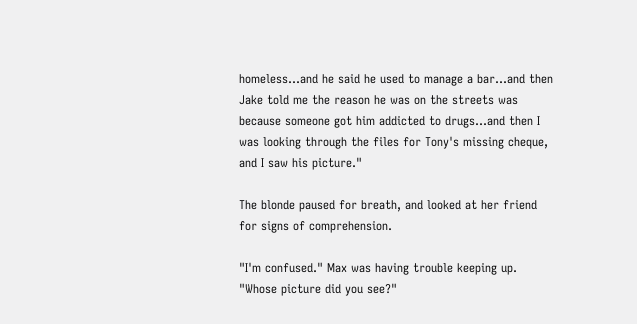homeless...and he said he used to manage a bar...and then Jake told me the reason he was on the streets was because someone got him addicted to drugs...and then I was looking through the files for Tony's missing cheque, and I saw his picture."

The blonde paused for breath, and looked at her friend for signs of comprehension.

"I'm confused." Max was having trouble keeping up. "Whose picture did you see?"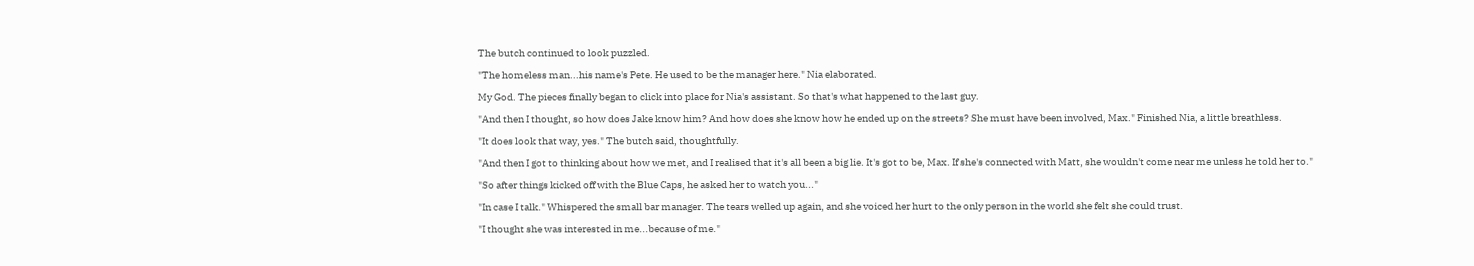The butch continued to look puzzled.

"The homeless man...his name's Pete. He used to be the manager here." Nia elaborated.

My God. The pieces finally began to click into place for Nia's assistant. So that's what happened to the last guy.

"And then I thought, so how does Jake know him? And how does she know how he ended up on the streets? She must have been involved, Max." Finished Nia, a little breathless.

"It does look that way, yes." The butch said, thoughtfully.

"And then I got to thinking about how we met, and I realised that it's all been a big lie. It's got to be, Max. If she's connected with Matt, she wouldn't come near me unless he told her to."

"So after things kicked off with the Blue Caps, he asked her to watch you..."

"In case I talk." Whispered the small bar manager. The tears welled up again, and she voiced her hurt to the only person in the world she felt she could trust.

"I thought she was interested in me...because of me."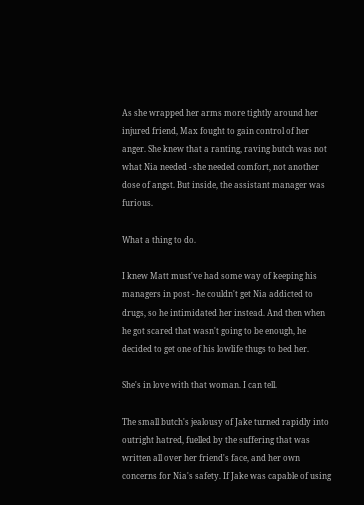As she wrapped her arms more tightly around her injured friend, Max fought to gain control of her anger. She knew that a ranting, raving butch was not what Nia needed - she needed comfort, not another dose of angst. But inside, the assistant manager was furious.

What a thing to do.

I knew Matt must've had some way of keeping his managers in post - he couldn't get Nia addicted to drugs, so he intimidated her instead. And then when he got scared that wasn't going to be enough, he decided to get one of his lowlife thugs to bed her.

She's in love with that woman. I can tell.

The small butch's jealousy of Jake turned rapidly into outright hatred, fuelled by the suffering that was written all over her friend's face, and her own concerns for Nia's safety. If Jake was capable of using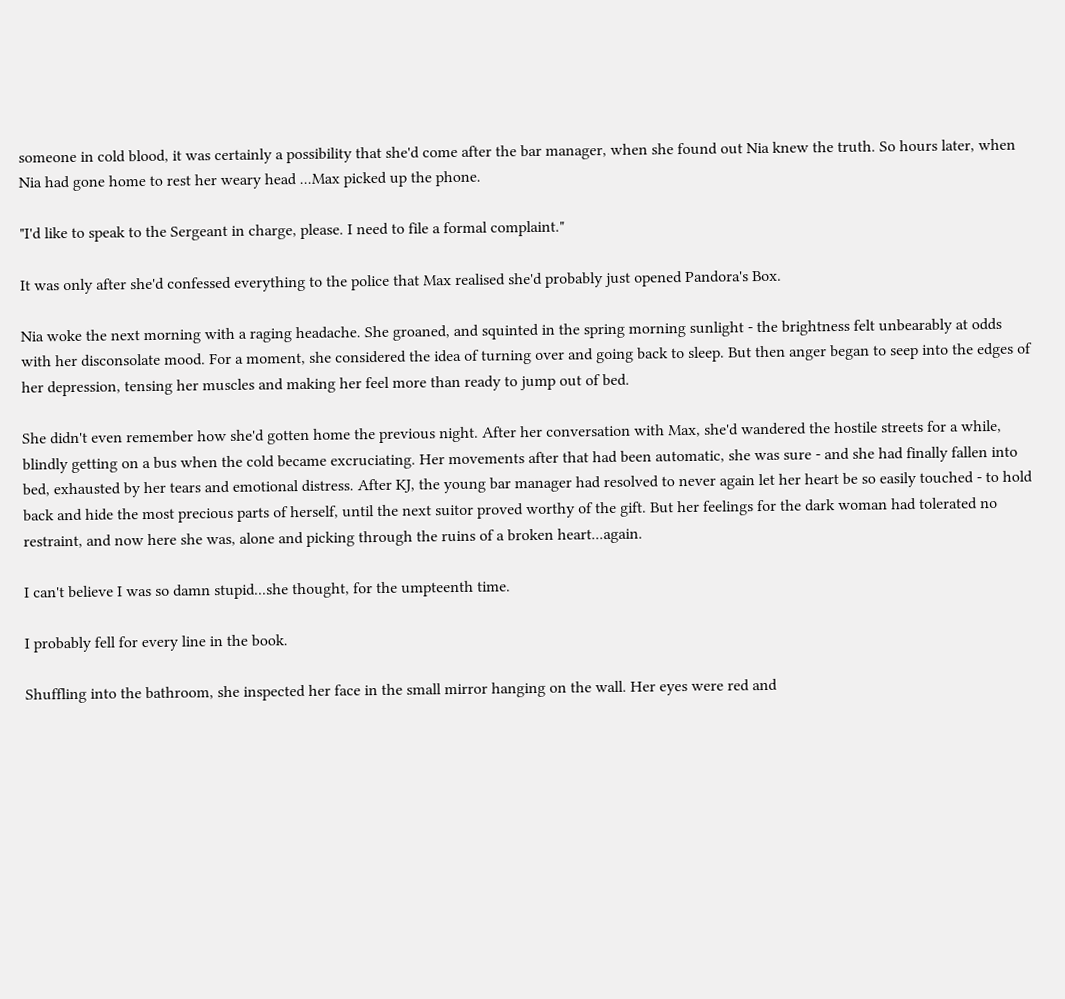someone in cold blood, it was certainly a possibility that she'd come after the bar manager, when she found out Nia knew the truth. So hours later, when Nia had gone home to rest her weary head ...Max picked up the phone.

"I'd like to speak to the Sergeant in charge, please. I need to file a formal complaint."

It was only after she'd confessed everything to the police that Max realised she'd probably just opened Pandora's Box.

Nia woke the next morning with a raging headache. She groaned, and squinted in the spring morning sunlight - the brightness felt unbearably at odds with her disconsolate mood. For a moment, she considered the idea of turning over and going back to sleep. But then anger began to seep into the edges of her depression, tensing her muscles and making her feel more than ready to jump out of bed.

She didn't even remember how she'd gotten home the previous night. After her conversation with Max, she'd wandered the hostile streets for a while, blindly getting on a bus when the cold became excruciating. Her movements after that had been automatic, she was sure - and she had finally fallen into bed, exhausted by her tears and emotional distress. After KJ, the young bar manager had resolved to never again let her heart be so easily touched - to hold back and hide the most precious parts of herself, until the next suitor proved worthy of the gift. But her feelings for the dark woman had tolerated no restraint, and now here she was, alone and picking through the ruins of a broken heart...again.

I can't believe I was so damn stupid...she thought, for the umpteenth time.

I probably fell for every line in the book.

Shuffling into the bathroom, she inspected her face in the small mirror hanging on the wall. Her eyes were red and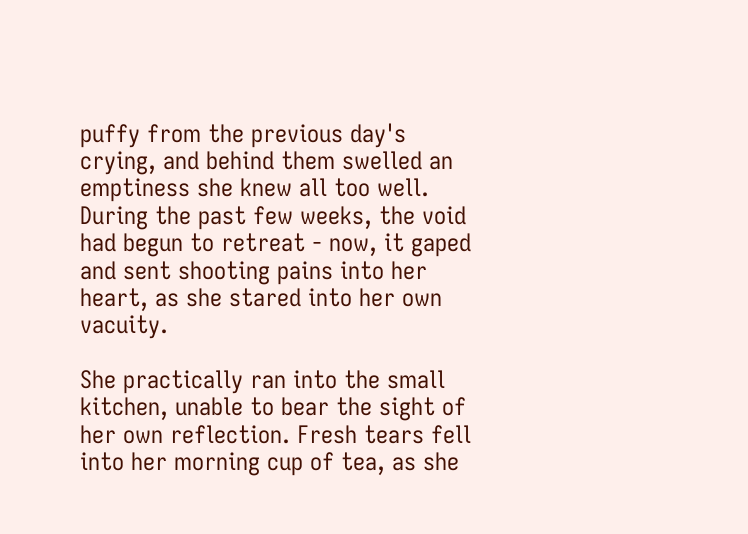puffy from the previous day's crying, and behind them swelled an emptiness she knew all too well. During the past few weeks, the void had begun to retreat - now, it gaped and sent shooting pains into her heart, as she stared into her own vacuity.

She practically ran into the small kitchen, unable to bear the sight of her own reflection. Fresh tears fell into her morning cup of tea, as she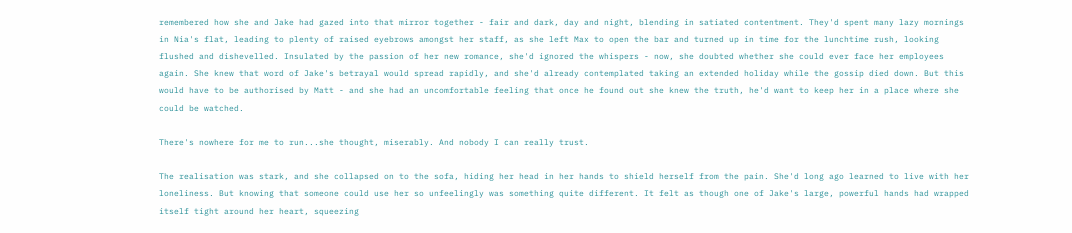remembered how she and Jake had gazed into that mirror together - fair and dark, day and night, blending in satiated contentment. They'd spent many lazy mornings in Nia's flat, leading to plenty of raised eyebrows amongst her staff, as she left Max to open the bar and turned up in time for the lunchtime rush, looking flushed and dishevelled. Insulated by the passion of her new romance, she'd ignored the whispers - now, she doubted whether she could ever face her employees again. She knew that word of Jake's betrayal would spread rapidly, and she'd already contemplated taking an extended holiday while the gossip died down. But this would have to be authorised by Matt - and she had an uncomfortable feeling that once he found out she knew the truth, he'd want to keep her in a place where she could be watched.

There's nowhere for me to run...she thought, miserably. And nobody I can really trust.

The realisation was stark, and she collapsed on to the sofa, hiding her head in her hands to shield herself from the pain. She'd long ago learned to live with her loneliness. But knowing that someone could use her so unfeelingly was something quite different. It felt as though one of Jake's large, powerful hands had wrapped itself tight around her heart, squeezing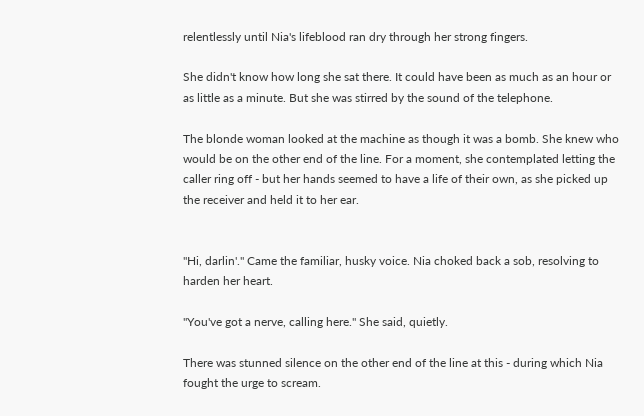relentlessly until Nia's lifeblood ran dry through her strong fingers.

She didn't know how long she sat there. It could have been as much as an hour or as little as a minute. But she was stirred by the sound of the telephone.

The blonde woman looked at the machine as though it was a bomb. She knew who would be on the other end of the line. For a moment, she contemplated letting the caller ring off - but her hands seemed to have a life of their own, as she picked up the receiver and held it to her ear.


"Hi, darlin'." Came the familiar, husky voice. Nia choked back a sob, resolving to harden her heart.

"You've got a nerve, calling here." She said, quietly.

There was stunned silence on the other end of the line at this - during which Nia fought the urge to scream.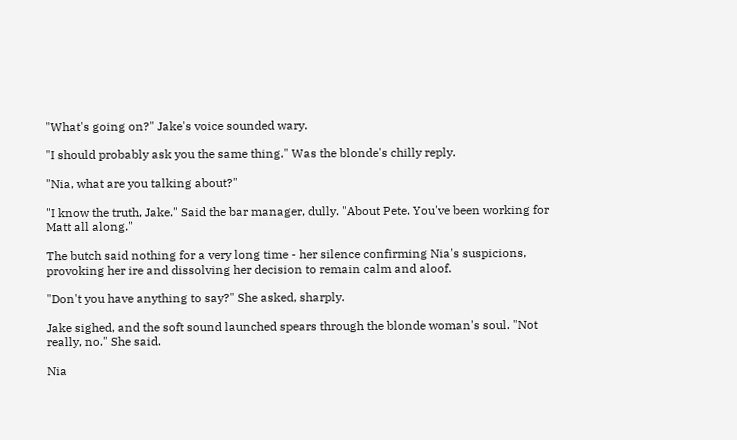"What's going on?" Jake's voice sounded wary.

"I should probably ask you the same thing." Was the blonde's chilly reply.

"Nia, what are you talking about?"

"I know the truth, Jake." Said the bar manager, dully. "About Pete. You've been working for Matt all along."

The butch said nothing for a very long time - her silence confirming Nia's suspicions, provoking her ire and dissolving her decision to remain calm and aloof.

"Don't you have anything to say?" She asked, sharply.

Jake sighed, and the soft sound launched spears through the blonde woman's soul. "Not really, no." She said.

Nia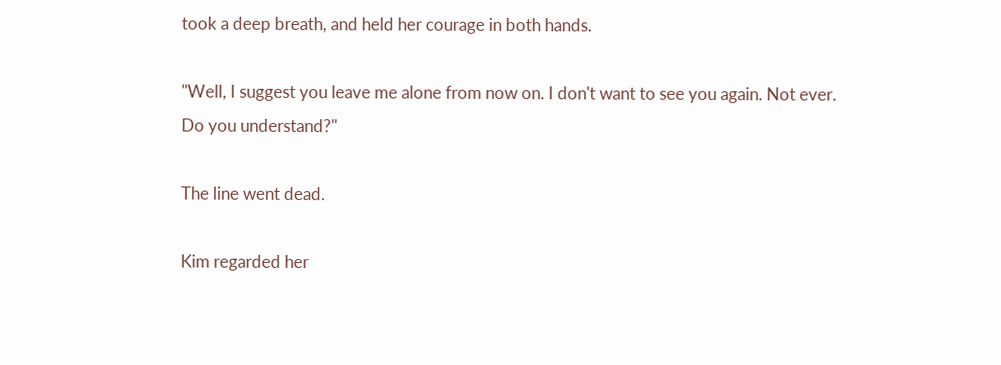took a deep breath, and held her courage in both hands.

"Well, I suggest you leave me alone from now on. I don't want to see you again. Not ever. Do you understand?"

The line went dead.

Kim regarded her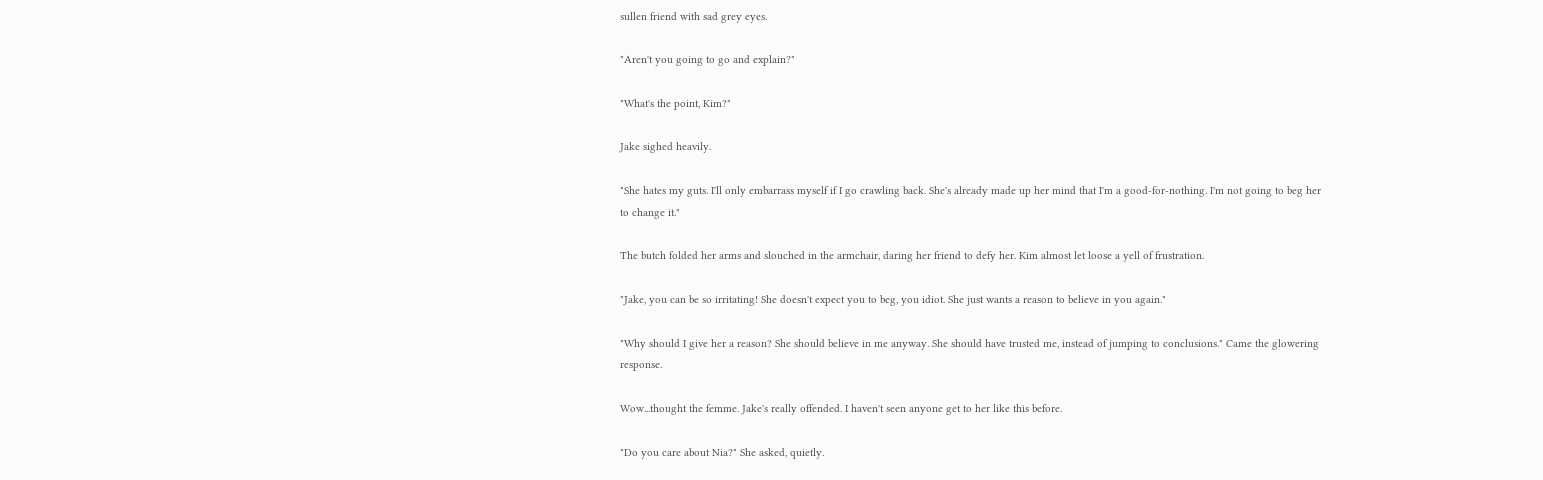sullen friend with sad grey eyes.

"Aren't you going to go and explain?"

"What's the point, Kim?"

Jake sighed heavily.

"She hates my guts. I'll only embarrass myself if I go crawling back. She's already made up her mind that I'm a good-for-nothing. I'm not going to beg her to change it."

The butch folded her arms and slouched in the armchair, daring her friend to defy her. Kim almost let loose a yell of frustration.

"Jake, you can be so irritating! She doesn't expect you to beg, you idiot. She just wants a reason to believe in you again."

"Why should I give her a reason? She should believe in me anyway. She should have trusted me, instead of jumping to conclusions." Came the glowering response.

Wow...thought the femme. Jake's really offended. I haven't seen anyone get to her like this before.

"Do you care about Nia?" She asked, quietly.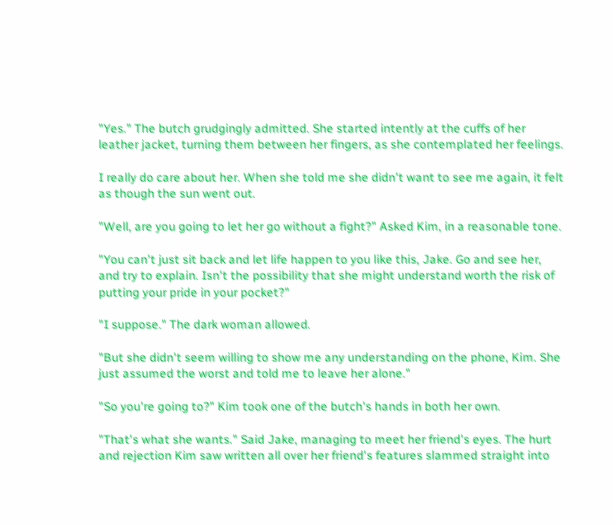"Yes." The butch grudgingly admitted. She started intently at the cuffs of her leather jacket, turning them between her fingers, as she contemplated her feelings.

I really do care about her. When she told me she didn't want to see me again, it felt as though the sun went out.

"Well, are you going to let her go without a fight?" Asked Kim, in a reasonable tone.

"You can't just sit back and let life happen to you like this, Jake. Go and see her, and try to explain. Isn't the possibility that she might understand worth the risk of putting your pride in your pocket?"

"I suppose." The dark woman allowed.

"But she didn't seem willing to show me any understanding on the phone, Kim. She just assumed the worst and told me to leave her alone."

"So you're going to?" Kim took one of the butch's hands in both her own.

"That's what she wants." Said Jake, managing to meet her friend's eyes. The hurt and rejection Kim saw written all over her friend's features slammed straight into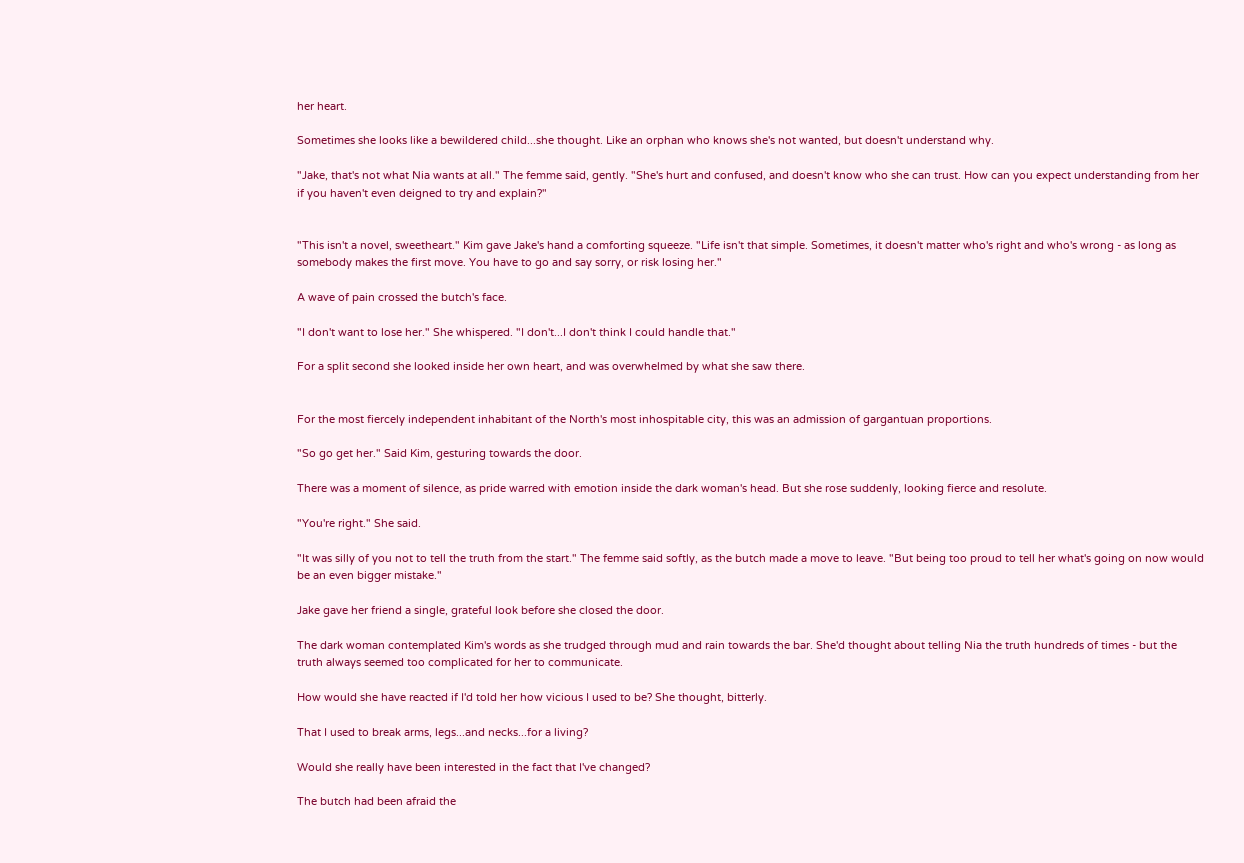her heart.

Sometimes she looks like a bewildered child...she thought. Like an orphan who knows she's not wanted, but doesn't understand why.

"Jake, that's not what Nia wants at all." The femme said, gently. "She's hurt and confused, and doesn't know who she can trust. How can you expect understanding from her if you haven't even deigned to try and explain?"


"This isn't a novel, sweetheart." Kim gave Jake's hand a comforting squeeze. "Life isn't that simple. Sometimes, it doesn't matter who's right and who's wrong - as long as somebody makes the first move. You have to go and say sorry, or risk losing her."

A wave of pain crossed the butch's face.

"I don't want to lose her." She whispered. "I don't...I don't think I could handle that."

For a split second she looked inside her own heart, and was overwhelmed by what she saw there.


For the most fiercely independent inhabitant of the North's most inhospitable city, this was an admission of gargantuan proportions.

"So go get her." Said Kim, gesturing towards the door.

There was a moment of silence, as pride warred with emotion inside the dark woman's head. But she rose suddenly, looking fierce and resolute.

"You're right." She said.

"It was silly of you not to tell the truth from the start." The femme said softly, as the butch made a move to leave. "But being too proud to tell her what's going on now would be an even bigger mistake."

Jake gave her friend a single, grateful look before she closed the door.

The dark woman contemplated Kim's words as she trudged through mud and rain towards the bar. She'd thought about telling Nia the truth hundreds of times - but the truth always seemed too complicated for her to communicate.

How would she have reacted if I'd told her how vicious I used to be? She thought, bitterly.

That I used to break arms, legs...and necks...for a living?

Would she really have been interested in the fact that I've changed?

The butch had been afraid the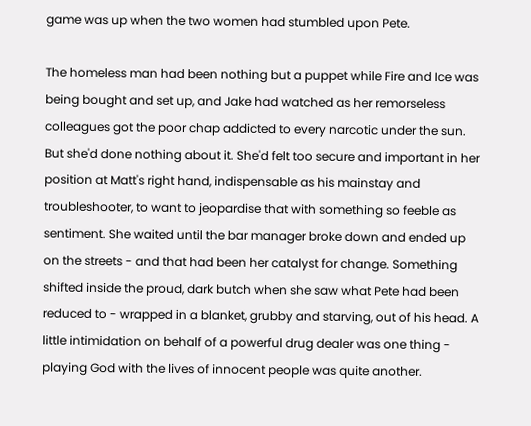game was up when the two women had stumbled upon Pete.

The homeless man had been nothing but a puppet while Fire and Ice was being bought and set up, and Jake had watched as her remorseless colleagues got the poor chap addicted to every narcotic under the sun. But she'd done nothing about it. She'd felt too secure and important in her position at Matt's right hand, indispensable as his mainstay and troubleshooter, to want to jeopardise that with something so feeble as sentiment. She waited until the bar manager broke down and ended up on the streets - and that had been her catalyst for change. Something shifted inside the proud, dark butch when she saw what Pete had been reduced to - wrapped in a blanket, grubby and starving, out of his head. A little intimidation on behalf of a powerful drug dealer was one thing - playing God with the lives of innocent people was quite another.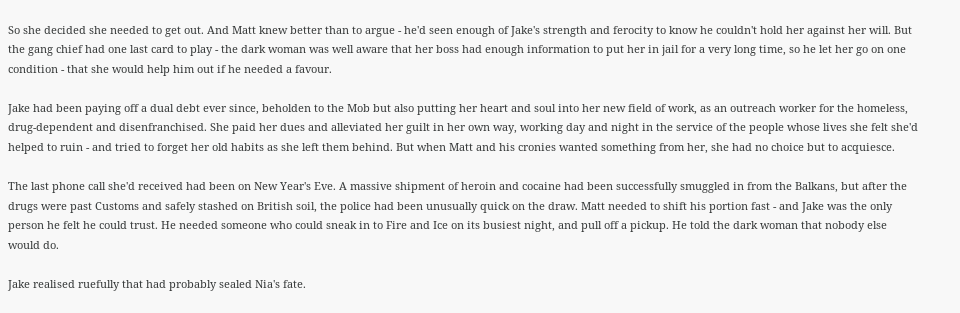So she decided she needed to get out. And Matt knew better than to argue - he'd seen enough of Jake's strength and ferocity to know he couldn't hold her against her will. But the gang chief had one last card to play - the dark woman was well aware that her boss had enough information to put her in jail for a very long time, so he let her go on one condition - that she would help him out if he needed a favour.

Jake had been paying off a dual debt ever since, beholden to the Mob but also putting her heart and soul into her new field of work, as an outreach worker for the homeless, drug-dependent and disenfranchised. She paid her dues and alleviated her guilt in her own way, working day and night in the service of the people whose lives she felt she'd helped to ruin - and tried to forget her old habits as she left them behind. But when Matt and his cronies wanted something from her, she had no choice but to acquiesce.

The last phone call she'd received had been on New Year's Eve. A massive shipment of heroin and cocaine had been successfully smuggled in from the Balkans, but after the drugs were past Customs and safely stashed on British soil, the police had been unusually quick on the draw. Matt needed to shift his portion fast - and Jake was the only person he felt he could trust. He needed someone who could sneak in to Fire and Ice on its busiest night, and pull off a pickup. He told the dark woman that nobody else would do.

Jake realised ruefully that had probably sealed Nia's fate.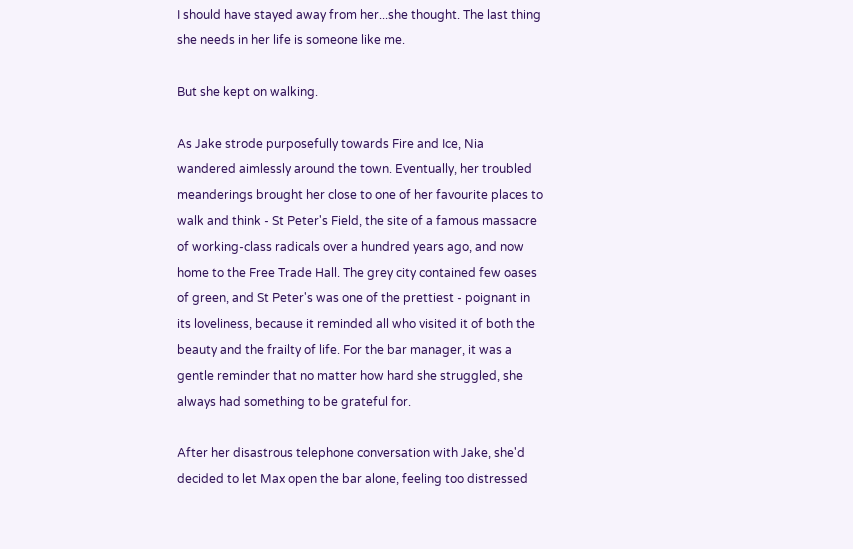I should have stayed away from her...she thought. The last thing she needs in her life is someone like me.

But she kept on walking.

As Jake strode purposefully towards Fire and Ice, Nia wandered aimlessly around the town. Eventually, her troubled meanderings brought her close to one of her favourite places to walk and think - St Peter's Field, the site of a famous massacre of working-class radicals over a hundred years ago, and now home to the Free Trade Hall. The grey city contained few oases of green, and St Peter's was one of the prettiest - poignant in its loveliness, because it reminded all who visited it of both the beauty and the frailty of life. For the bar manager, it was a gentle reminder that no matter how hard she struggled, she always had something to be grateful for.

After her disastrous telephone conversation with Jake, she'd decided to let Max open the bar alone, feeling too distressed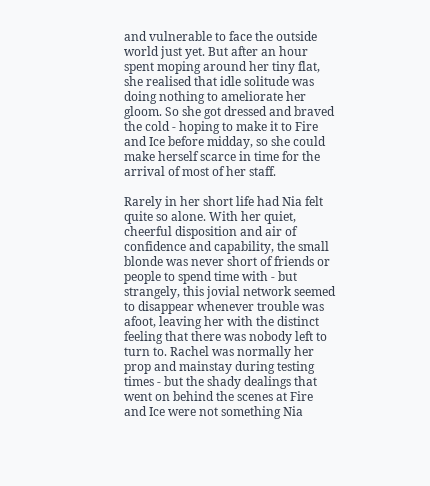and vulnerable to face the outside world just yet. But after an hour spent moping around her tiny flat, she realised that idle solitude was doing nothing to ameliorate her gloom. So she got dressed and braved the cold - hoping to make it to Fire and Ice before midday, so she could make herself scarce in time for the arrival of most of her staff.

Rarely in her short life had Nia felt quite so alone. With her quiet, cheerful disposition and air of confidence and capability, the small blonde was never short of friends or people to spend time with - but strangely, this jovial network seemed to disappear whenever trouble was afoot, leaving her with the distinct feeling that there was nobody left to turn to. Rachel was normally her prop and mainstay during testing times - but the shady dealings that went on behind the scenes at Fire and Ice were not something Nia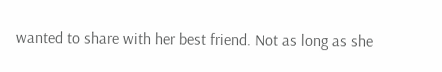wanted to share with her best friend. Not as long as she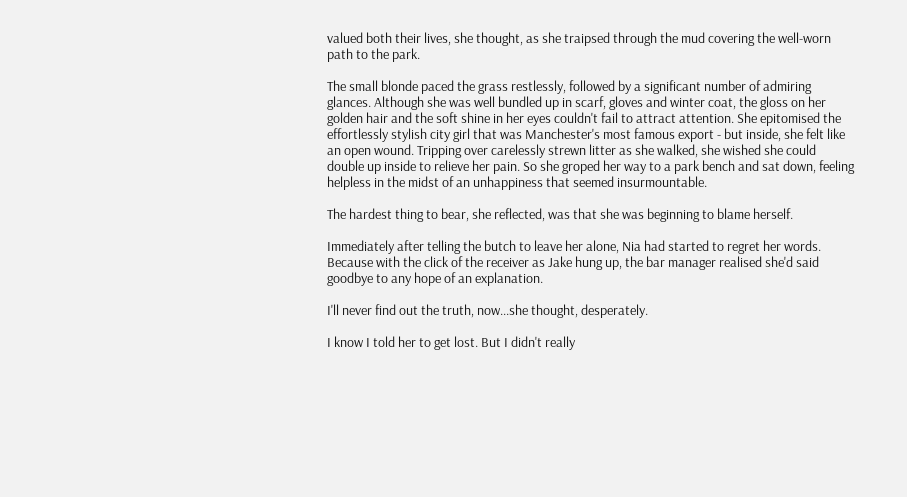valued both their lives, she thought, as she traipsed through the mud covering the well-worn path to the park.

The small blonde paced the grass restlessly, followed by a significant number of admiring glances. Although she was well bundled up in scarf, gloves and winter coat, the gloss on her golden hair and the soft shine in her eyes couldn't fail to attract attention. She epitomised the effortlessly stylish city girl that was Manchester's most famous export - but inside, she felt like an open wound. Tripping over carelessly strewn litter as she walked, she wished she could double up inside to relieve her pain. So she groped her way to a park bench and sat down, feeling helpless in the midst of an unhappiness that seemed insurmountable.

The hardest thing to bear, she reflected, was that she was beginning to blame herself.

Immediately after telling the butch to leave her alone, Nia had started to regret her words. Because with the click of the receiver as Jake hung up, the bar manager realised she'd said goodbye to any hope of an explanation.

I'll never find out the truth, now...she thought, desperately.

I know I told her to get lost. But I didn't really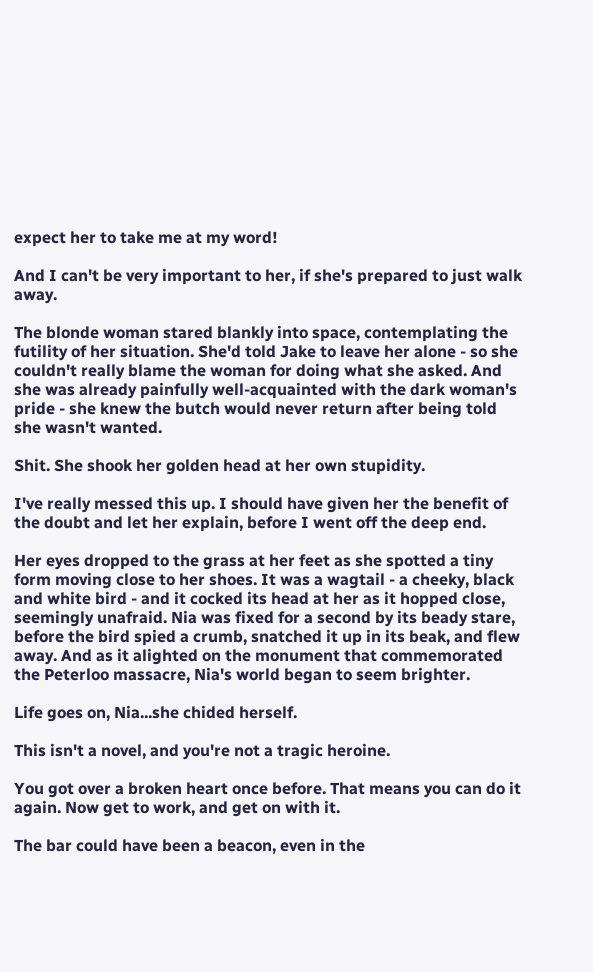expect her to take me at my word!

And I can't be very important to her, if she's prepared to just walk away.

The blonde woman stared blankly into space, contemplating the futility of her situation. She'd told Jake to leave her alone - so she couldn't really blame the woman for doing what she asked. And she was already painfully well-acquainted with the dark woman's pride - she knew the butch would never return after being told she wasn't wanted.

Shit. She shook her golden head at her own stupidity.

I've really messed this up. I should have given her the benefit of the doubt and let her explain, before I went off the deep end.

Her eyes dropped to the grass at her feet as she spotted a tiny form moving close to her shoes. It was a wagtail - a cheeky, black and white bird - and it cocked its head at her as it hopped close, seemingly unafraid. Nia was fixed for a second by its beady stare, before the bird spied a crumb, snatched it up in its beak, and flew away. And as it alighted on the monument that commemorated the Peterloo massacre, Nia's world began to seem brighter.

Life goes on, Nia...she chided herself.

This isn't a novel, and you're not a tragic heroine.

You got over a broken heart once before. That means you can do it again. Now get to work, and get on with it.

The bar could have been a beacon, even in the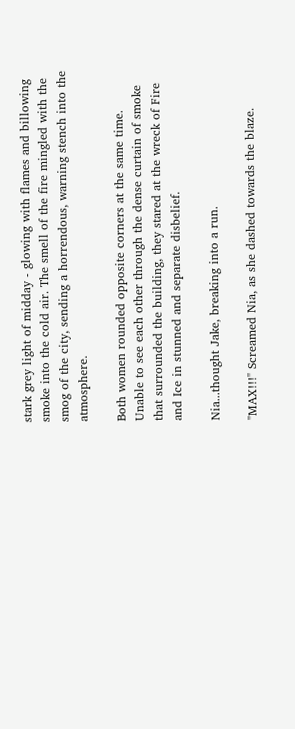stark grey light of midday - glowing with flames and billowing smoke into the cold air. The smell of the fire mingled with the smog of the city, sending a horrendous, warning stench into the atmosphere.

Both women rounded opposite corners at the same time. Unable to see each other through the dense curtain of smoke that surrounded the building, they stared at the wreck of Fire and Ice in stunned and separate disbelief.

Nia...thought Jake, breaking into a run.

"MAX!!!" Screamed Nia, as she dashed towards the blaze.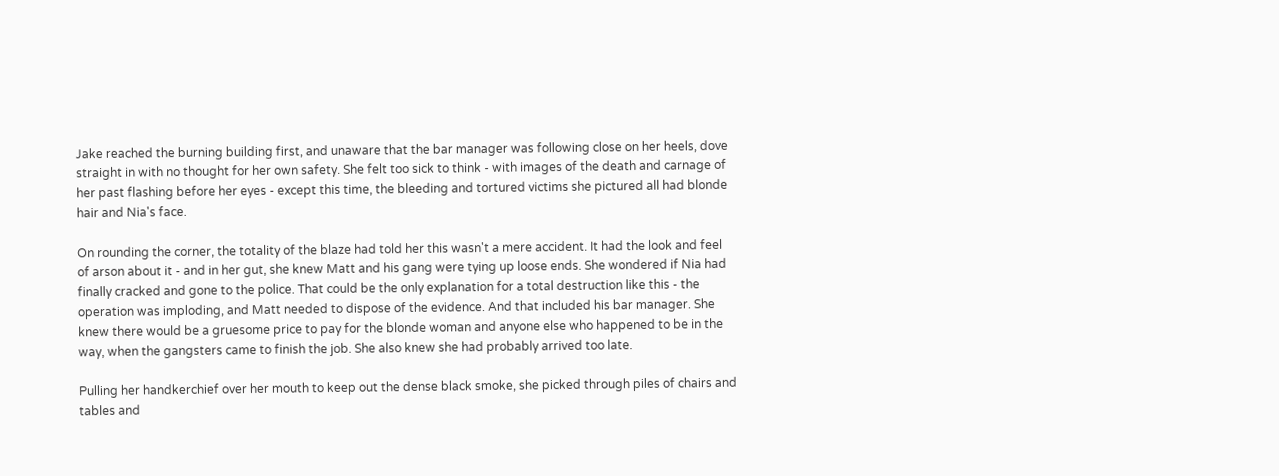Jake reached the burning building first, and unaware that the bar manager was following close on her heels, dove straight in with no thought for her own safety. She felt too sick to think - with images of the death and carnage of her past flashing before her eyes - except this time, the bleeding and tortured victims she pictured all had blonde hair and Nia's face.

On rounding the corner, the totality of the blaze had told her this wasn't a mere accident. It had the look and feel of arson about it - and in her gut, she knew Matt and his gang were tying up loose ends. She wondered if Nia had finally cracked and gone to the police. That could be the only explanation for a total destruction like this - the operation was imploding, and Matt needed to dispose of the evidence. And that included his bar manager. She knew there would be a gruesome price to pay for the blonde woman and anyone else who happened to be in the way, when the gangsters came to finish the job. She also knew she had probably arrived too late.

Pulling her handkerchief over her mouth to keep out the dense black smoke, she picked through piles of chairs and tables and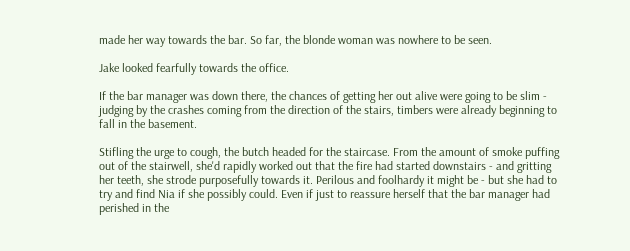made her way towards the bar. So far, the blonde woman was nowhere to be seen.

Jake looked fearfully towards the office.

If the bar manager was down there, the chances of getting her out alive were going to be slim - judging by the crashes coming from the direction of the stairs, timbers were already beginning to fall in the basement.

Stifling the urge to cough, the butch headed for the staircase. From the amount of smoke puffing out of the stairwell, she'd rapidly worked out that the fire had started downstairs - and gritting her teeth, she strode purposefully towards it. Perilous and foolhardy it might be - but she had to try and find Nia if she possibly could. Even if just to reassure herself that the bar manager had perished in the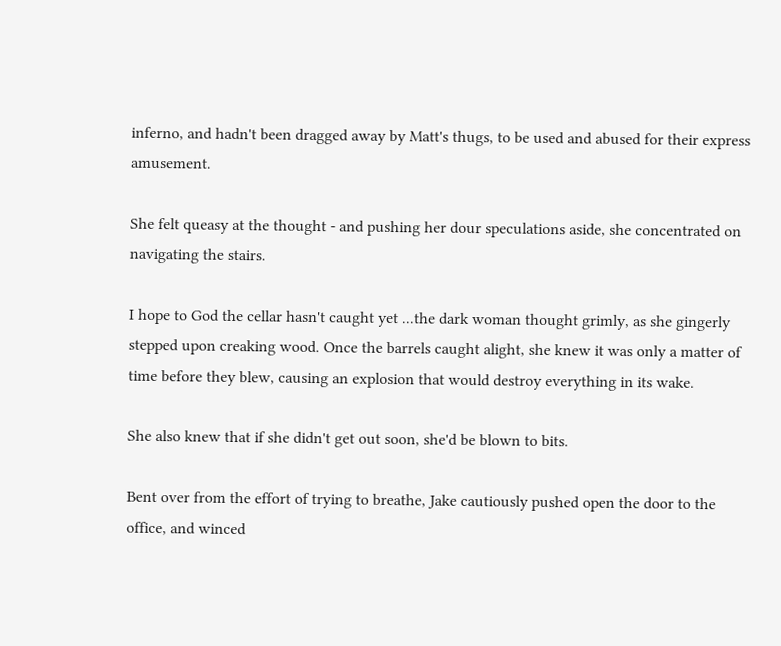inferno, and hadn't been dragged away by Matt's thugs, to be used and abused for their express amusement.

She felt queasy at the thought - and pushing her dour speculations aside, she concentrated on navigating the stairs.

I hope to God the cellar hasn't caught yet ...the dark woman thought grimly, as she gingerly stepped upon creaking wood. Once the barrels caught alight, she knew it was only a matter of time before they blew, causing an explosion that would destroy everything in its wake.

She also knew that if she didn't get out soon, she'd be blown to bits.

Bent over from the effort of trying to breathe, Jake cautiously pushed open the door to the office, and winced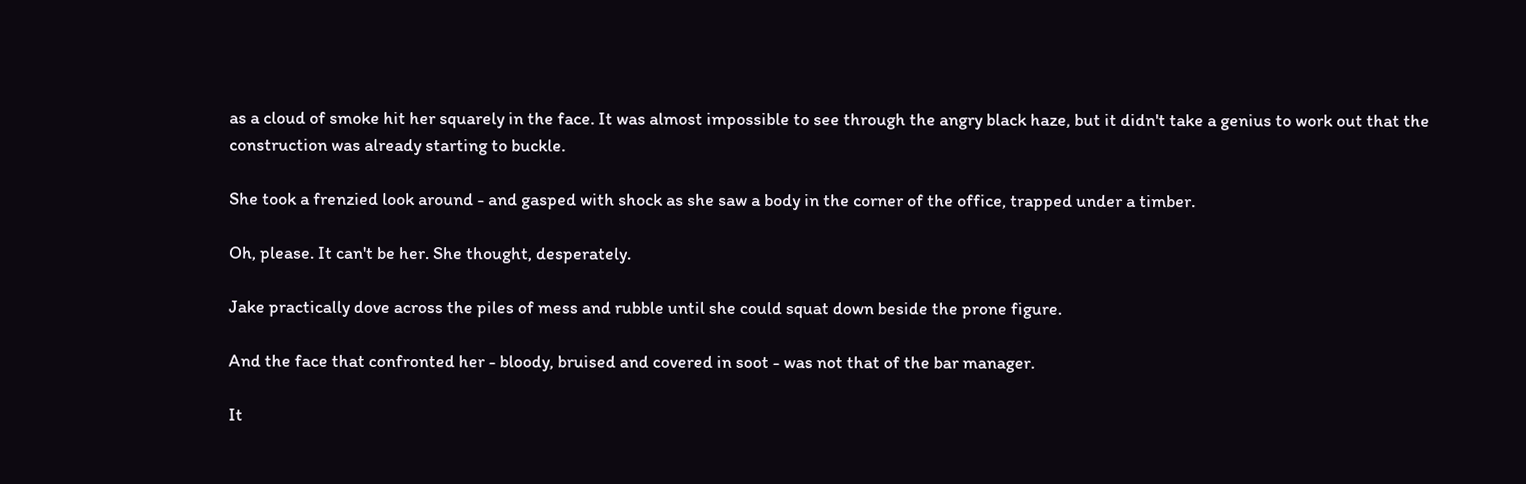as a cloud of smoke hit her squarely in the face. It was almost impossible to see through the angry black haze, but it didn't take a genius to work out that the construction was already starting to buckle.

She took a frenzied look around - and gasped with shock as she saw a body in the corner of the office, trapped under a timber.

Oh, please. It can't be her. She thought, desperately.

Jake practically dove across the piles of mess and rubble until she could squat down beside the prone figure.

And the face that confronted her - bloody, bruised and covered in soot - was not that of the bar manager.

It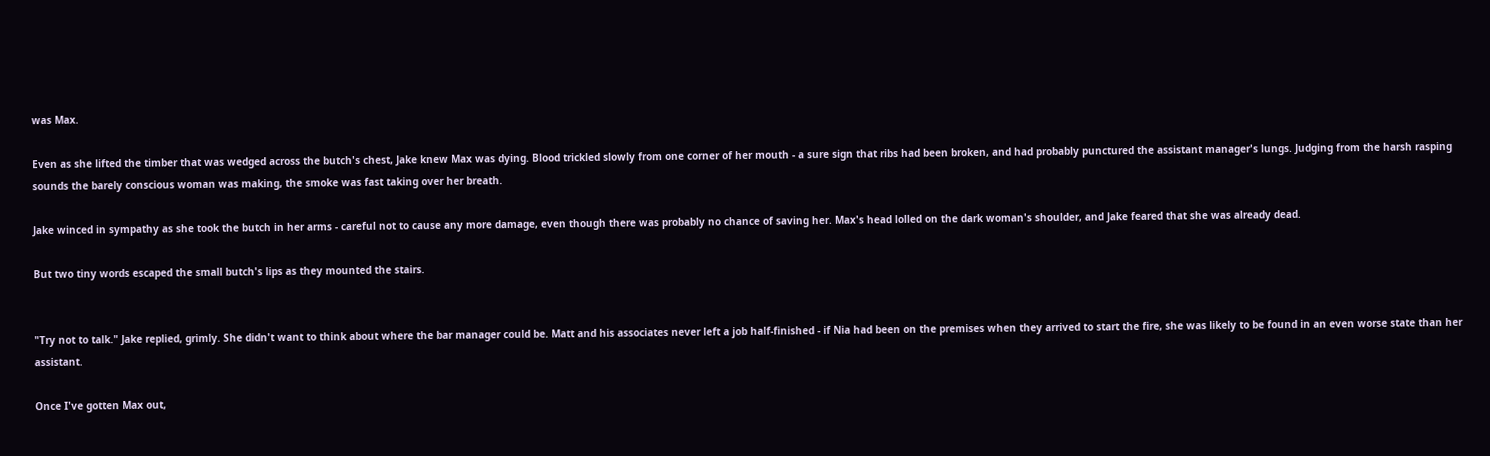was Max.

Even as she lifted the timber that was wedged across the butch's chest, Jake knew Max was dying. Blood trickled slowly from one corner of her mouth - a sure sign that ribs had been broken, and had probably punctured the assistant manager's lungs. Judging from the harsh rasping sounds the barely conscious woman was making, the smoke was fast taking over her breath.

Jake winced in sympathy as she took the butch in her arms - careful not to cause any more damage, even though there was probably no chance of saving her. Max's head lolled on the dark woman's shoulder, and Jake feared that she was already dead.

But two tiny words escaped the small butch's lips as they mounted the stairs.


"Try not to talk." Jake replied, grimly. She didn't want to think about where the bar manager could be. Matt and his associates never left a job half-finished - if Nia had been on the premises when they arrived to start the fire, she was likely to be found in an even worse state than her assistant.

Once I've gotten Max out,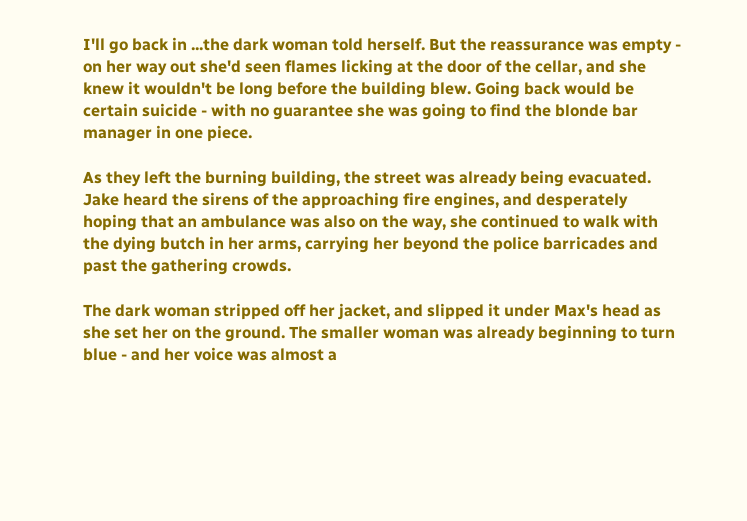I'll go back in ...the dark woman told herself. But the reassurance was empty - on her way out she'd seen flames licking at the door of the cellar, and she knew it wouldn't be long before the building blew. Going back would be certain suicide - with no guarantee she was going to find the blonde bar manager in one piece.

As they left the burning building, the street was already being evacuated. Jake heard the sirens of the approaching fire engines, and desperately hoping that an ambulance was also on the way, she continued to walk with the dying butch in her arms, carrying her beyond the police barricades and past the gathering crowds.

The dark woman stripped off her jacket, and slipped it under Max's head as she set her on the ground. The smaller woman was already beginning to turn blue - and her voice was almost a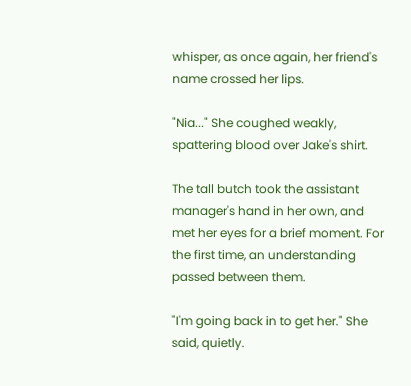whisper, as once again, her friend's name crossed her lips.

"Nia..." She coughed weakly, spattering blood over Jake's shirt.

The tall butch took the assistant manager's hand in her own, and met her eyes for a brief moment. For the first time, an understanding passed between them.

"I'm going back in to get her." She said, quietly.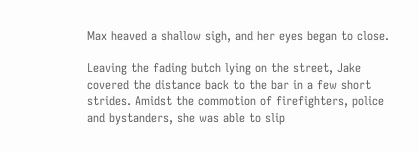Max heaved a shallow sigh, and her eyes began to close.

Leaving the fading butch lying on the street, Jake covered the distance back to the bar in a few short strides. Amidst the commotion of firefighters, police and bystanders, she was able to slip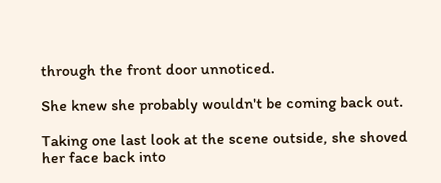through the front door unnoticed.

She knew she probably wouldn't be coming back out.

Taking one last look at the scene outside, she shoved her face back into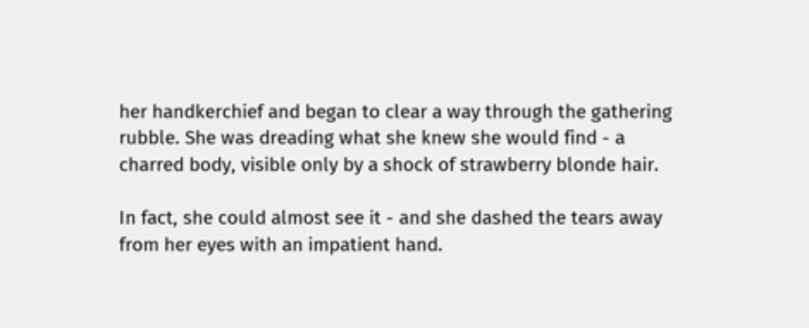her handkerchief and began to clear a way through the gathering rubble. She was dreading what she knew she would find - a charred body, visible only by a shock of strawberry blonde hair.

In fact, she could almost see it - and she dashed the tears away from her eyes with an impatient hand.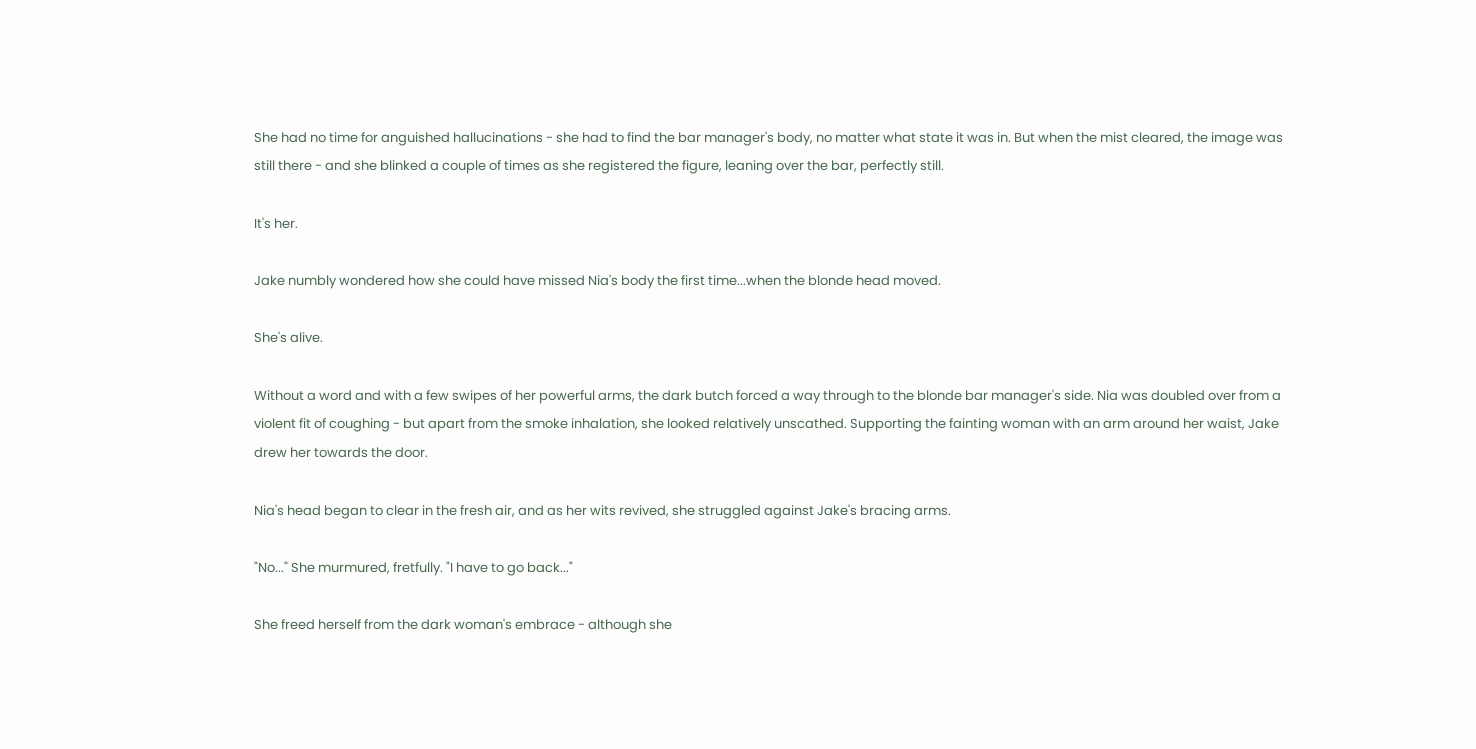She had no time for anguished hallucinations - she had to find the bar manager's body, no matter what state it was in. But when the mist cleared, the image was still there - and she blinked a couple of times as she registered the figure, leaning over the bar, perfectly still.

It's her.

Jake numbly wondered how she could have missed Nia's body the first time...when the blonde head moved.

She's alive.

Without a word and with a few swipes of her powerful arms, the dark butch forced a way through to the blonde bar manager's side. Nia was doubled over from a violent fit of coughing - but apart from the smoke inhalation, she looked relatively unscathed. Supporting the fainting woman with an arm around her waist, Jake drew her towards the door.

Nia's head began to clear in the fresh air, and as her wits revived, she struggled against Jake's bracing arms.

"No..." She murmured, fretfully. "I have to go back..."

She freed herself from the dark woman's embrace - although she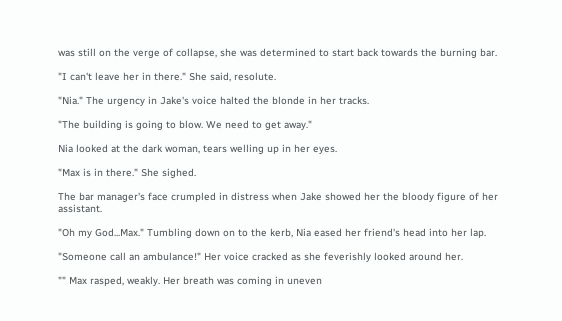was still on the verge of collapse, she was determined to start back towards the burning bar.

"I can't leave her in there." She said, resolute.

"Nia." The urgency in Jake's voice halted the blonde in her tracks.

"The building is going to blow. We need to get away."

Nia looked at the dark woman, tears welling up in her eyes.

"Max is in there." She sighed.

The bar manager's face crumpled in distress when Jake showed her the bloody figure of her assistant.

"Oh my God...Max." Tumbling down on to the kerb, Nia eased her friend's head into her lap.

"Someone call an ambulance!" Her voice cracked as she feverishly looked around her.

"" Max rasped, weakly. Her breath was coming in uneven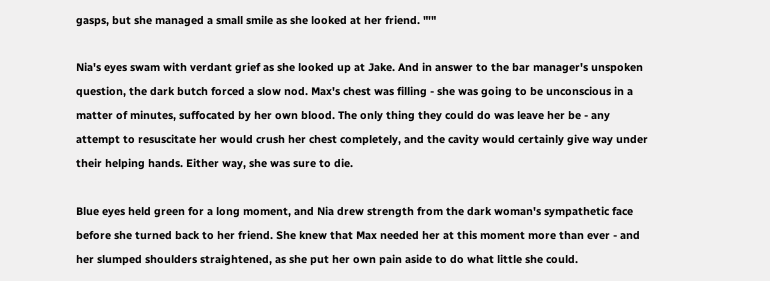gasps, but she managed a small smile as she looked at her friend. "'"

Nia's eyes swam with verdant grief as she looked up at Jake. And in answer to the bar manager's unspoken question, the dark butch forced a slow nod. Max's chest was filling - she was going to be unconscious in a matter of minutes, suffocated by her own blood. The only thing they could do was leave her be - any attempt to resuscitate her would crush her chest completely, and the cavity would certainly give way under their helping hands. Either way, she was sure to die.

Blue eyes held green for a long moment, and Nia drew strength from the dark woman's sympathetic face before she turned back to her friend. She knew that Max needed her at this moment more than ever - and her slumped shoulders straightened, as she put her own pain aside to do what little she could.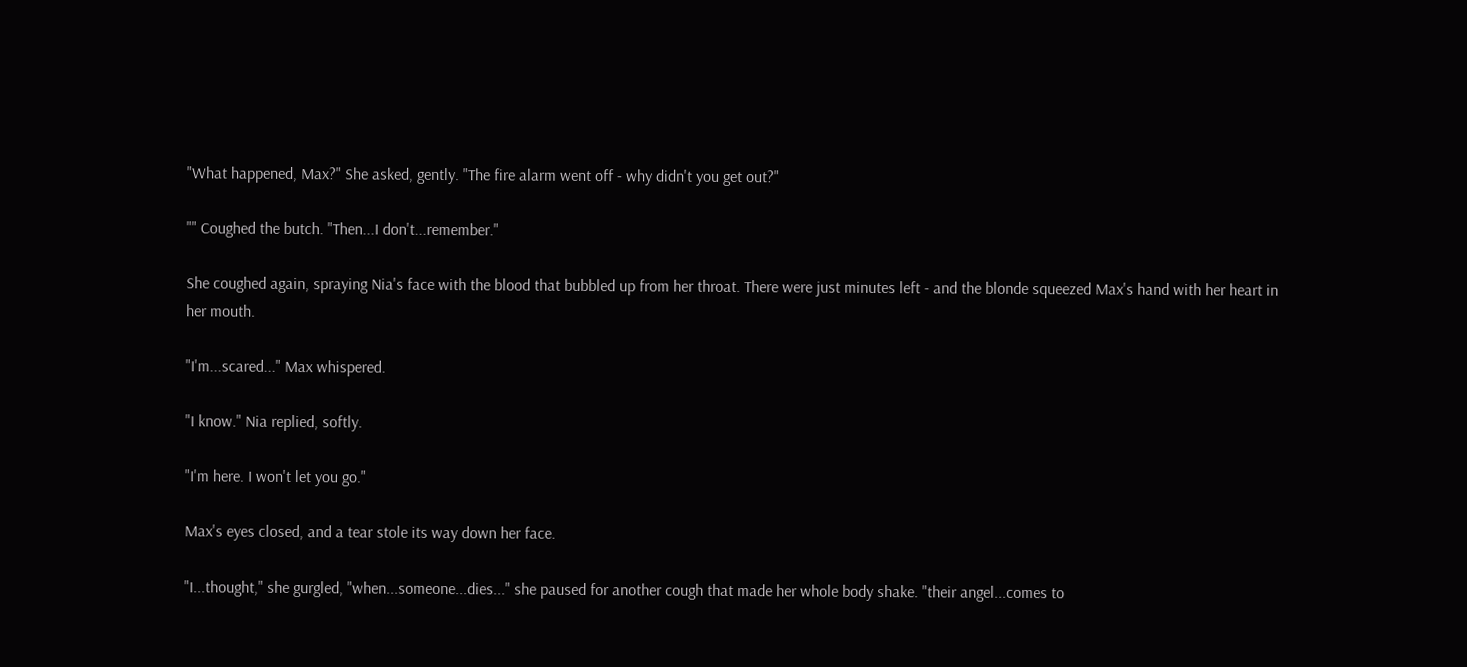"What happened, Max?" She asked, gently. "The fire alarm went off - why didn't you get out?"

"" Coughed the butch. "Then...I don't...remember."

She coughed again, spraying Nia's face with the blood that bubbled up from her throat. There were just minutes left - and the blonde squeezed Max's hand with her heart in her mouth.

"I'm...scared..." Max whispered.

"I know." Nia replied, softly.

"I'm here. I won't let you go."

Max's eyes closed, and a tear stole its way down her face.

"I...thought," she gurgled, "when...someone...dies..." she paused for another cough that made her whole body shake. "their angel...comes to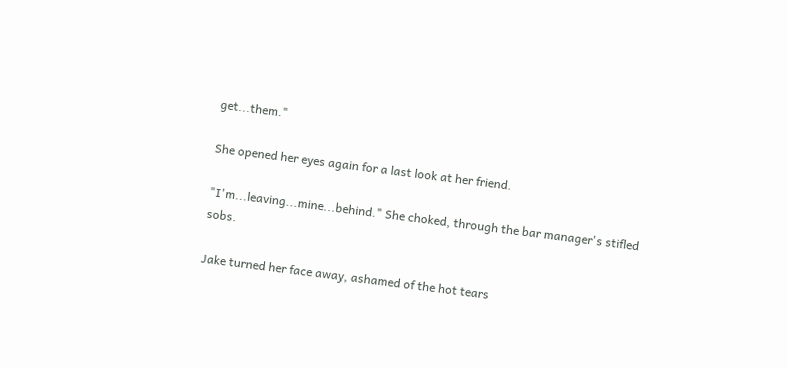get...them."

She opened her eyes again for a last look at her friend.

"I'm...leaving...mine...behind." She choked, through the bar manager's stifled sobs.

Jake turned her face away, ashamed of the hot tears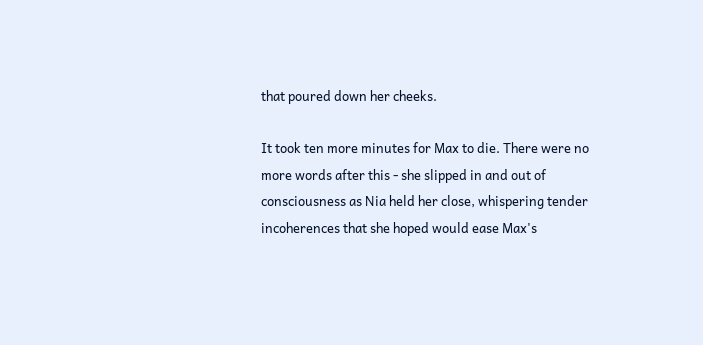that poured down her cheeks.

It took ten more minutes for Max to die. There were no more words after this - she slipped in and out of consciousness as Nia held her close, whispering tender incoherences that she hoped would ease Max's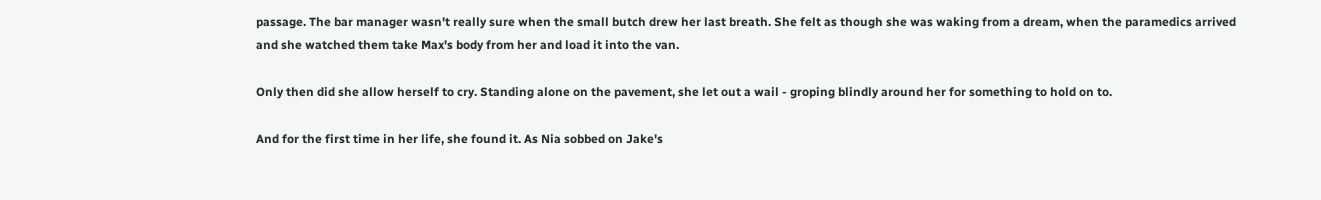passage. The bar manager wasn't really sure when the small butch drew her last breath. She felt as though she was waking from a dream, when the paramedics arrived and she watched them take Max's body from her and load it into the van.

Only then did she allow herself to cry. Standing alone on the pavement, she let out a wail - groping blindly around her for something to hold on to.

And for the first time in her life, she found it. As Nia sobbed on Jake's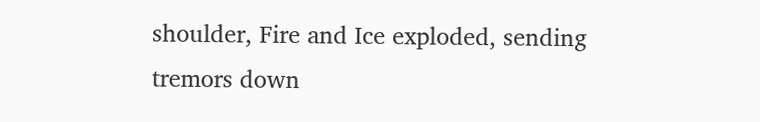shoulder, Fire and Ice exploded, sending tremors down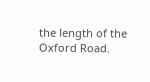the length of the Oxford Road.